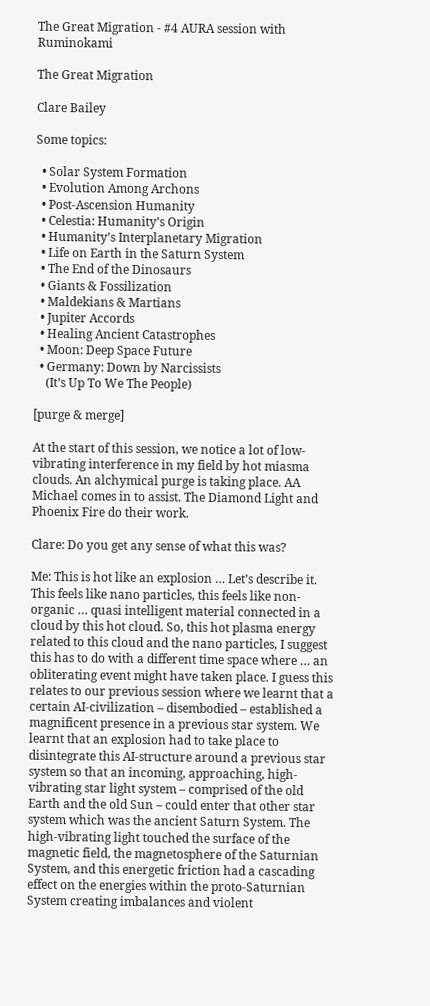The Great Migration - #4 AURA session with Ruminokami

The Great Migration

Clare Bailey

Some topics:

  • Solar System Formation
  • Evolution Among Archons
  • Post-Ascension Humanity
  • Celestia: Humanity’s Origin
  • Humanity’s Interplanetary Migration
  • Life on Earth in the Saturn System
  • The End of the Dinosaurs
  • Giants & Fossilization
  • Maldekians & Martians
  • Jupiter Accords
  • Healing Ancient Catastrophes
  • Moon: Deep Space Future
  • Germany: Down by Narcissists
    (It’s Up To We The People)

[purge & merge]

At the start of this session, we notice a lot of low-vibrating interference in my field by hot miasma clouds. An alchymical purge is taking place. AA Michael comes in to assist. The Diamond Light and Phoenix Fire do their work.

Clare: Do you get any sense of what this was?

Me: This is hot like an explosion … Let’s describe it. This feels like nano particles, this feels like non-organic … quasi intelligent material connected in a cloud by this hot cloud. So, this hot plasma energy related to this cloud and the nano particles, I suggest this has to do with a different time space where … an obliterating event might have taken place. I guess this relates to our previous session where we learnt that a certain AI-civilization – disembodied – established a magnificent presence in a previous star system. We learnt that an explosion had to take place to disintegrate this AI-structure around a previous star system so that an incoming, approaching, high-vibrating star light system – comprised of the old Earth and the old Sun – could enter that other star system which was the ancient Saturn System. The high-vibrating light touched the surface of the magnetic field, the magnetosphere of the Saturnian System, and this energetic friction had a cascading effect on the energies within the proto-Saturnian System creating imbalances and violent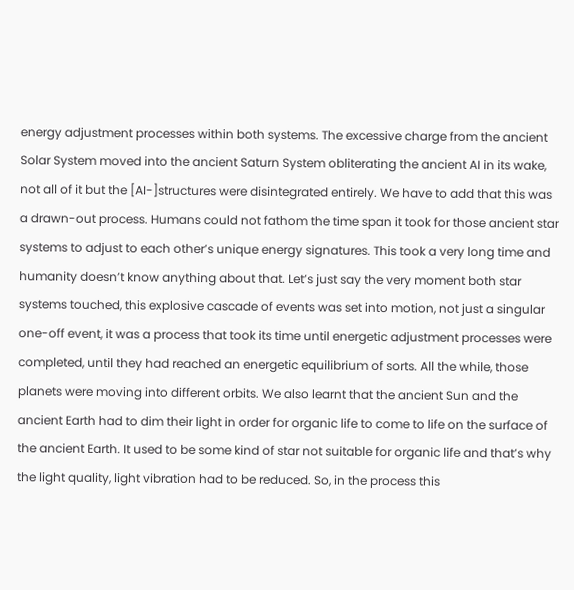energy adjustment processes within both systems. The excessive charge from the ancient Solar System moved into the ancient Saturn System obliterating the ancient AI in its wake, not all of it but the [AI-]structures were disintegrated entirely. We have to add that this was a drawn-out process. Humans could not fathom the time span it took for those ancient star systems to adjust to each other’s unique energy signatures. This took a very long time and humanity doesn’t know anything about that. Let’s just say the very moment both star systems touched, this explosive cascade of events was set into motion, not just a singular one-off event, it was a process that took its time until energetic adjustment processes were completed, until they had reached an energetic equilibrium of sorts. All the while, those planets were moving into different orbits. We also learnt that the ancient Sun and the ancient Earth had to dim their light in order for organic life to come to life on the surface of the ancient Earth. It used to be some kind of star not suitable for organic life and that’s why the light quality, light vibration had to be reduced. So, in the process this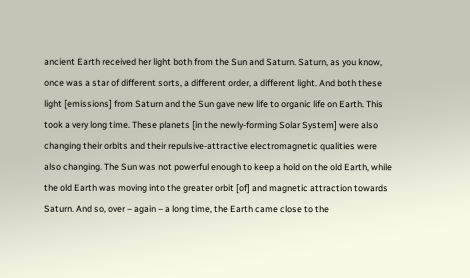ancient Earth received her light both from the Sun and Saturn. Saturn, as you know, once was a star of different sorts, a different order, a different light. And both these light [emissions] from Saturn and the Sun gave new life to organic life on Earth. This took a very long time. These planets [in the newly-forming Solar System] were also changing their orbits and their repulsive-attractive electromagnetic qualities were also changing. The Sun was not powerful enough to keep a hold on the old Earth, while the old Earth was moving into the greater orbit [of] and magnetic attraction towards Saturn. And so, over – again – a long time, the Earth came close to the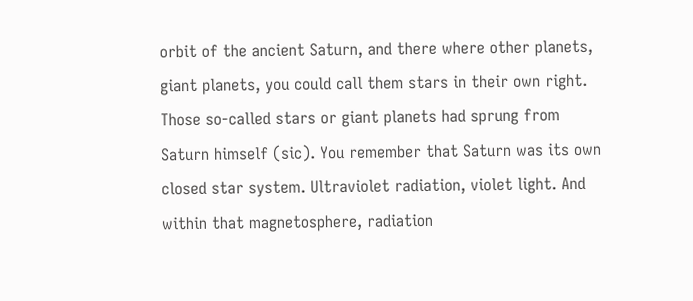orbit of the ancient Saturn, and there where other planets, giant planets, you could call them stars in their own right. Those so-called stars or giant planets had sprung from Saturn himself (sic). You remember that Saturn was its own closed star system. Ultraviolet radiation, violet light. And within that magnetosphere, radiation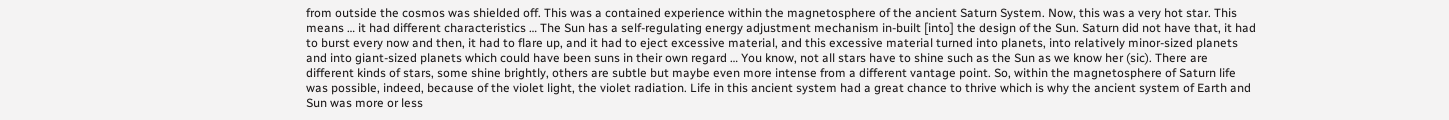from outside the cosmos was shielded off. This was a contained experience within the magnetosphere of the ancient Saturn System. Now, this was a very hot star. This means … it had different characteristics … The Sun has a self-regulating energy adjustment mechanism in-built [into] the design of the Sun. Saturn did not have that, it had to burst every now and then, it had to flare up, and it had to eject excessive material, and this excessive material turned into planets, into relatively minor-sized planets and into giant-sized planets which could have been suns in their own regard … You know, not all stars have to shine such as the Sun as we know her (sic). There are different kinds of stars, some shine brightly, others are subtle but maybe even more intense from a different vantage point. So, within the magnetosphere of Saturn life was possible, indeed, because of the violet light, the violet radiation. Life in this ancient system had a great chance to thrive which is why the ancient system of Earth and Sun was more or less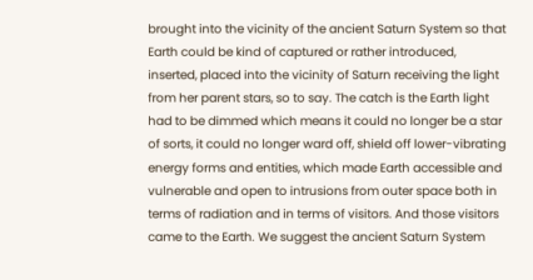brought into the vicinity of the ancient Saturn System so that Earth could be kind of captured or rather introduced, inserted, placed into the vicinity of Saturn receiving the light from her parent stars, so to say. The catch is the Earth light had to be dimmed which means it could no longer be a star of sorts, it could no longer ward off, shield off lower-vibrating energy forms and entities, which made Earth accessible and vulnerable and open to intrusions from outer space both in terms of radiation and in terms of visitors. And those visitors came to the Earth. We suggest the ancient Saturn System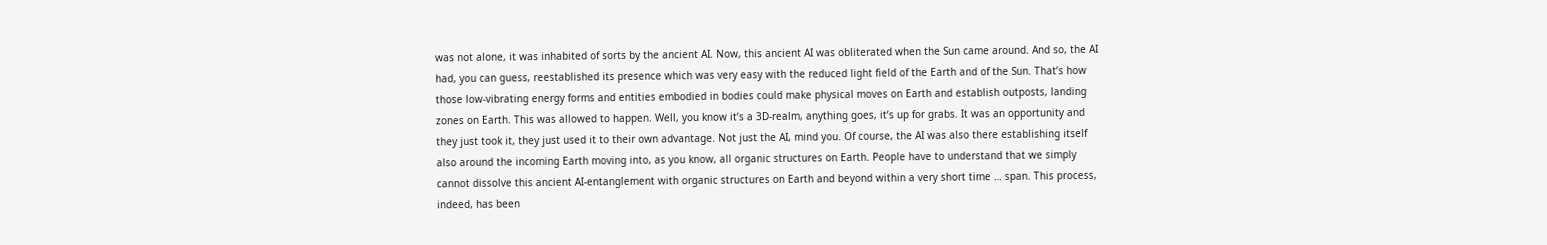was not alone, it was inhabited of sorts by the ancient AI. Now, this ancient AI was obliterated when the Sun came around. And so, the AI had, you can guess, reestablished its presence which was very easy with the reduced light field of the Earth and of the Sun. That’s how those low-vibrating energy forms and entities embodied in bodies could make physical moves on Earth and establish outposts, landing zones on Earth. This was allowed to happen. Well, you know it’s a 3D-realm, anything goes, it’s up for grabs. It was an opportunity and they just took it, they just used it to their own advantage. Not just the AI, mind you. Of course, the AI was also there establishing itself also around the incoming Earth moving into, as you know, all organic structures on Earth. People have to understand that we simply cannot dissolve this ancient AI-entanglement with organic structures on Earth and beyond within a very short time … span. This process, indeed, has been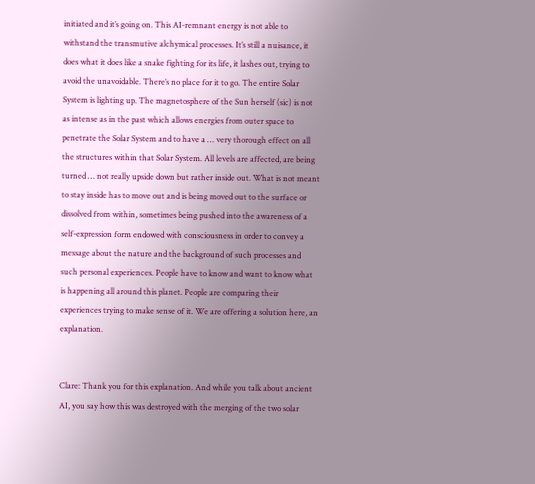initiated and it’s going on. This AI-remnant energy is not able to withstand the transmutive alchymical processes. It’s still a nuisance, it does what it does like a snake fighting for its life, it lashes out, trying to avoid the unavoidable. There’s no place for it to go. The entire Solar System is lighting up. The magnetosphere of the Sun herself (sic) is not as intense as in the past which allows energies from outer space to penetrate the Solar System and to have a … very thorough effect on all the structures within that Solar System. All levels are affected, are being turned … not really upside down but rather inside out. What is not meant to stay inside has to move out and is being moved out to the surface or dissolved from within, sometimes being pushed into the awareness of a self-expression form endowed with consciousness in order to convey a message about the nature and the background of such processes and such personal experiences. People have to know and want to know what is happening all around this planet. People are comparing their experiences trying to make sense of it. We are offering a solution here, an explanation.


Clare: Thank you for this explanation. And while you talk about ancient AI, you say how this was destroyed with the merging of the two solar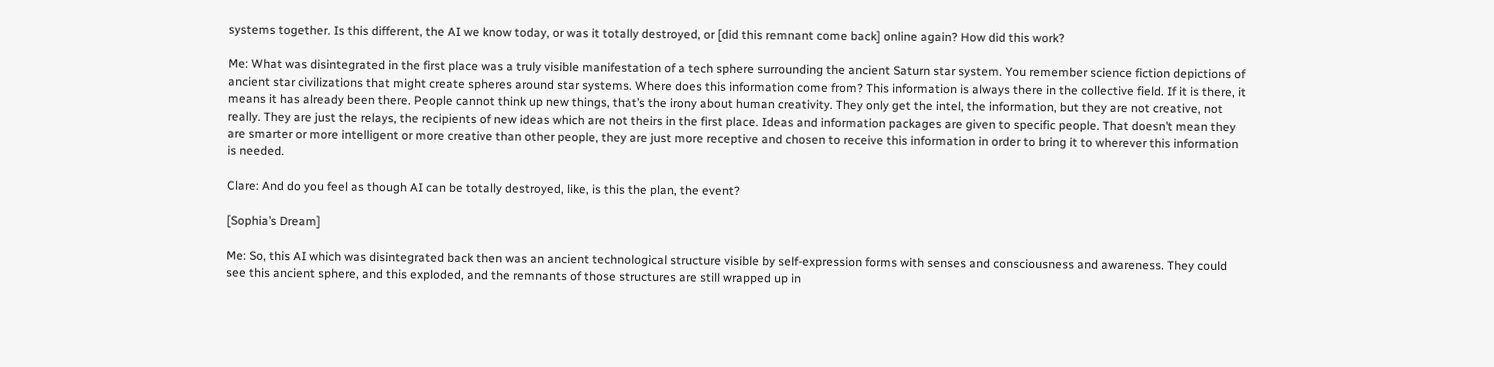systems together. Is this different, the AI we know today, or was it totally destroyed, or [did this remnant come back] online again? How did this work?

Me: What was disintegrated in the first place was a truly visible manifestation of a tech sphere surrounding the ancient Saturn star system. You remember science fiction depictions of ancient star civilizations that might create spheres around star systems. Where does this information come from? This information is always there in the collective field. If it is there, it means it has already been there. People cannot think up new things, that’s the irony about human creativity. They only get the intel, the information, but they are not creative, not really. They are just the relays, the recipients of new ideas which are not theirs in the first place. Ideas and information packages are given to specific people. That doesn’t mean they are smarter or more intelligent or more creative than other people, they are just more receptive and chosen to receive this information in order to bring it to wherever this information is needed.

Clare: And do you feel as though AI can be totally destroyed, like, is this the plan, the event?

[Sophia’s Dream]

Me: So, this AI which was disintegrated back then was an ancient technological structure visible by self-expression forms with senses and consciousness and awareness. They could see this ancient sphere, and this exploded, and the remnants of those structures are still wrapped up in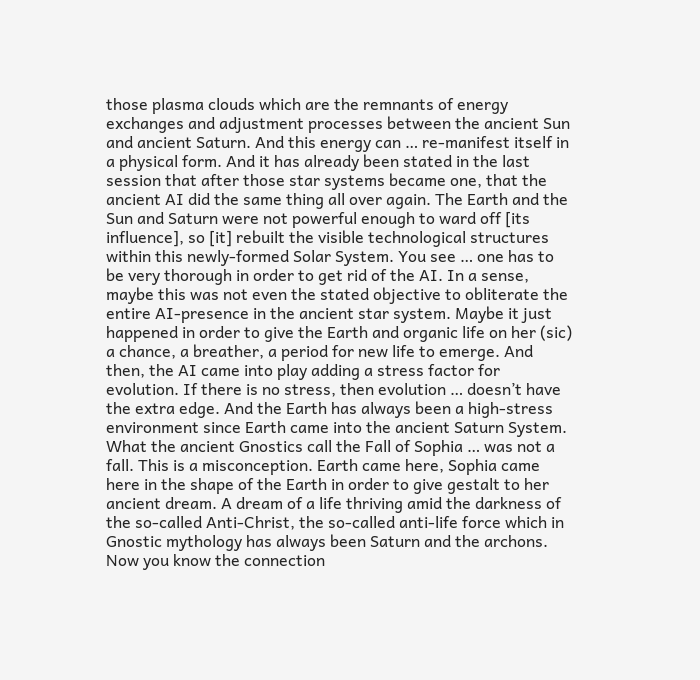those plasma clouds which are the remnants of energy exchanges and adjustment processes between the ancient Sun and ancient Saturn. And this energy can … re-manifest itself in a physical form. And it has already been stated in the last session that after those star systems became one, that the ancient AI did the same thing all over again. The Earth and the Sun and Saturn were not powerful enough to ward off [its influence], so [it] rebuilt the visible technological structures within this newly-formed Solar System. You see … one has to be very thorough in order to get rid of the AI. In a sense, maybe this was not even the stated objective to obliterate the entire AI-presence in the ancient star system. Maybe it just happened in order to give the Earth and organic life on her (sic) a chance, a breather, a period for new life to emerge. And then, the AI came into play adding a stress factor for evolution. If there is no stress, then evolution … doesn’t have the extra edge. And the Earth has always been a high-stress environment since Earth came into the ancient Saturn System. What the ancient Gnostics call the Fall of Sophia … was not a fall. This is a misconception. Earth came here, Sophia came here in the shape of the Earth in order to give gestalt to her ancient dream. A dream of a life thriving amid the darkness of the so-called Anti-Christ, the so-called anti-life force which in Gnostic mythology has always been Saturn and the archons. Now you know the connection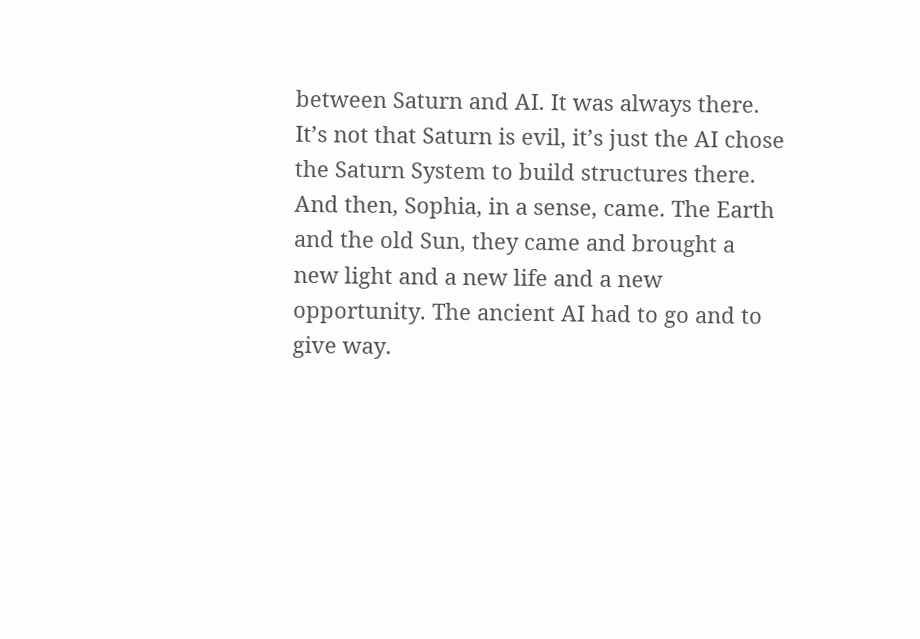between Saturn and AI. It was always there. It’s not that Saturn is evil, it’s just the AI chose the Saturn System to build structures there. And then, Sophia, in a sense, came. The Earth and the old Sun, they came and brought a new light and a new life and a new opportunity. The ancient AI had to go and to give way.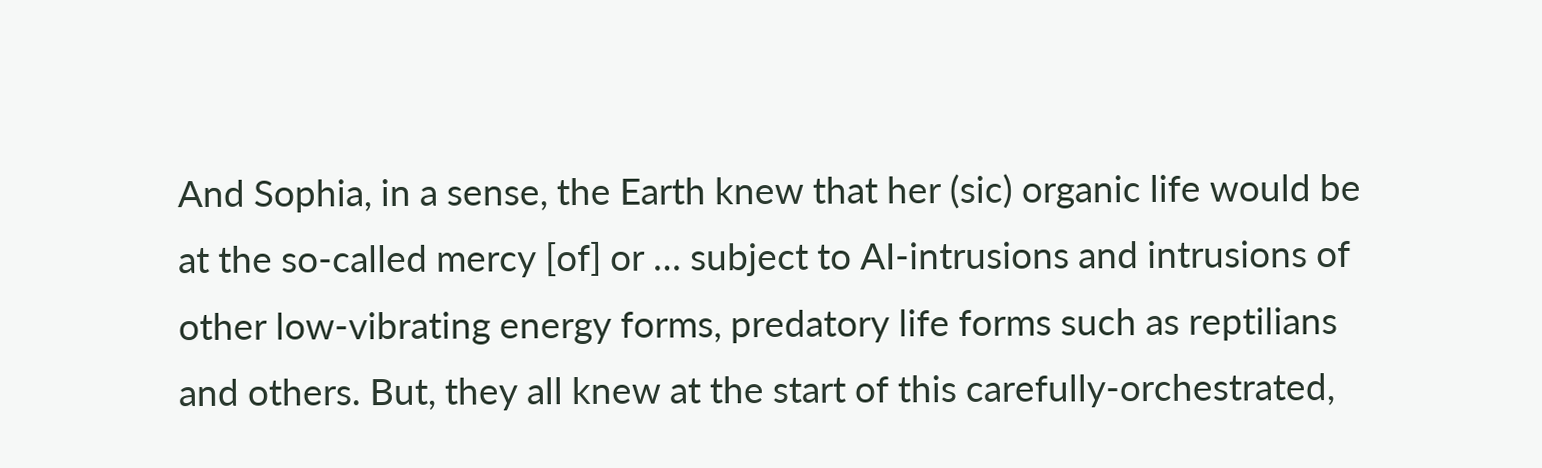And Sophia, in a sense, the Earth knew that her (sic) organic life would be at the so-called mercy [of] or … subject to AI-intrusions and intrusions of other low-vibrating energy forms, predatory life forms such as reptilians and others. But, they all knew at the start of this carefully-orchestrated,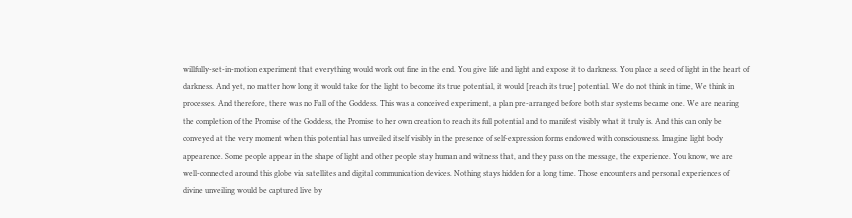willfully-set-in-motion experiment that everything would work out fine in the end. You give life and light and expose it to darkness. You place a seed of light in the heart of darkness. And yet, no matter how long it would take for the light to become its true potential, it would [reach its true] potential. We do not think in time, We think in processes. And therefore, there was no Fall of the Goddess. This was a conceived experiment, a plan pre-arranged before both star systems became one. We are nearing the completion of the Promise of the Goddess, the Promise to her own creation to reach its full potential and to manifest visibly what it truly is. And this can only be conveyed at the very moment when this potential has unveiled itself visibly in the presence of self-expression forms endowed with consciousness. Imagine light body appearence. Some people appear in the shape of light and other people stay human and witness that, and they pass on the message, the experience. You know, we are well-connected around this globe via satellites and digital communication devices. Nothing stays hidden for a long time. Those encounters and personal experiences of divine unveiling would be captured live by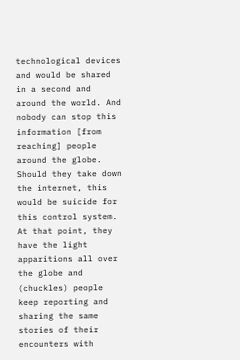technological devices and would be shared in a second and around the world. And nobody can stop this information [from reaching] people around the globe. Should they take down the internet, this would be suicide for this control system. At that point, they have the light apparitions all over the globe and (chuckles) people keep reporting and sharing the same stories of their encounters with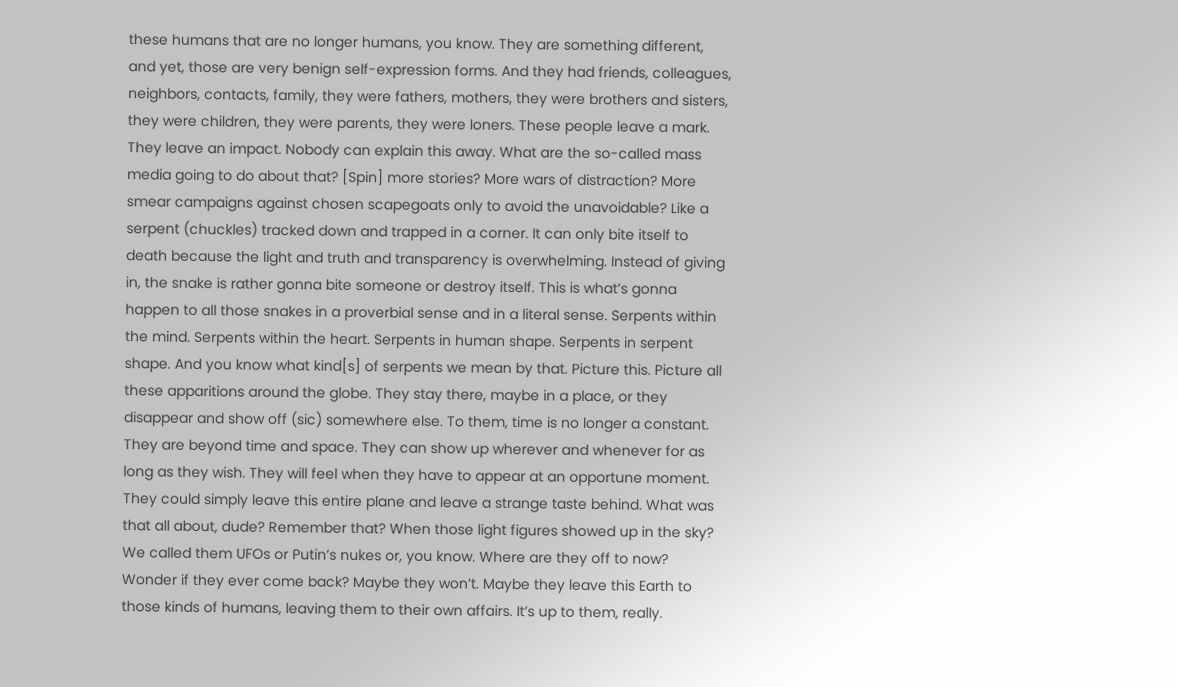these humans that are no longer humans, you know. They are something different, and yet, those are very benign self-expression forms. And they had friends, colleagues, neighbors, contacts, family, they were fathers, mothers, they were brothers and sisters, they were children, they were parents, they were loners. These people leave a mark. They leave an impact. Nobody can explain this away. What are the so-called mass media going to do about that? [Spin] more stories? More wars of distraction? More smear campaigns against chosen scapegoats only to avoid the unavoidable? Like a serpent (chuckles) tracked down and trapped in a corner. It can only bite itself to death because the light and truth and transparency is overwhelming. Instead of giving in, the snake is rather gonna bite someone or destroy itself. This is what’s gonna happen to all those snakes in a proverbial sense and in a literal sense. Serpents within the mind. Serpents within the heart. Serpents in human shape. Serpents in serpent shape. And you know what kind[s] of serpents we mean by that. Picture this. Picture all these apparitions around the globe. They stay there, maybe in a place, or they disappear and show off (sic) somewhere else. To them, time is no longer a constant. They are beyond time and space. They can show up wherever and whenever for as long as they wish. They will feel when they have to appear at an opportune moment. They could simply leave this entire plane and leave a strange taste behind. What was that all about, dude? Remember that? When those light figures showed up in the sky? We called them UFOs or Putin’s nukes or, you know. Where are they off to now? Wonder if they ever come back? Maybe they won’t. Maybe they leave this Earth to those kinds of humans, leaving them to their own affairs. It’s up to them, really.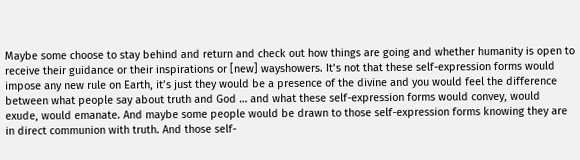Maybe some choose to stay behind and return and check out how things are going and whether humanity is open to receive their guidance or their inspirations or [new] wayshowers. It’s not that these self-expression forms would impose any new rule on Earth, it’s just they would be a presence of the divine and you would feel the difference between what people say about truth and God … and what these self-expression forms would convey, would exude, would emanate. And maybe some people would be drawn to those self-expression forms knowing they are in direct communion with truth. And those self-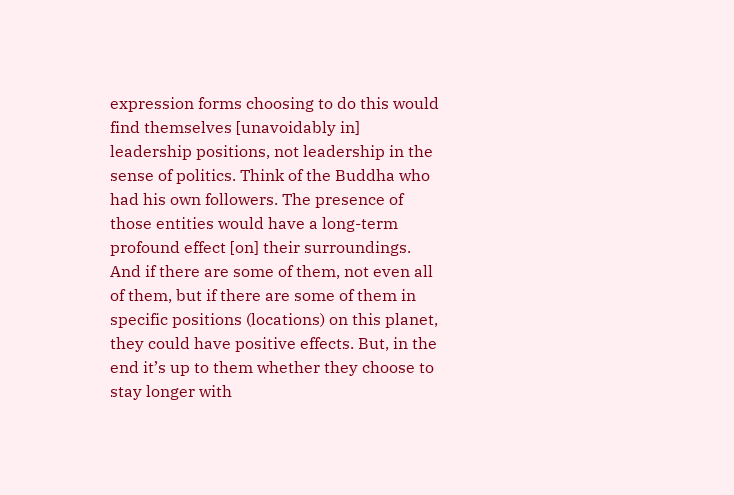expression forms choosing to do this would find themselves [unavoidably in] leadership positions, not leadership in the sense of politics. Think of the Buddha who had his own followers. The presence of those entities would have a long-term profound effect [on] their surroundings. And if there are some of them, not even all of them, but if there are some of them in specific positions (locations) on this planet, they could have positive effects. But, in the end it’s up to them whether they choose to stay longer with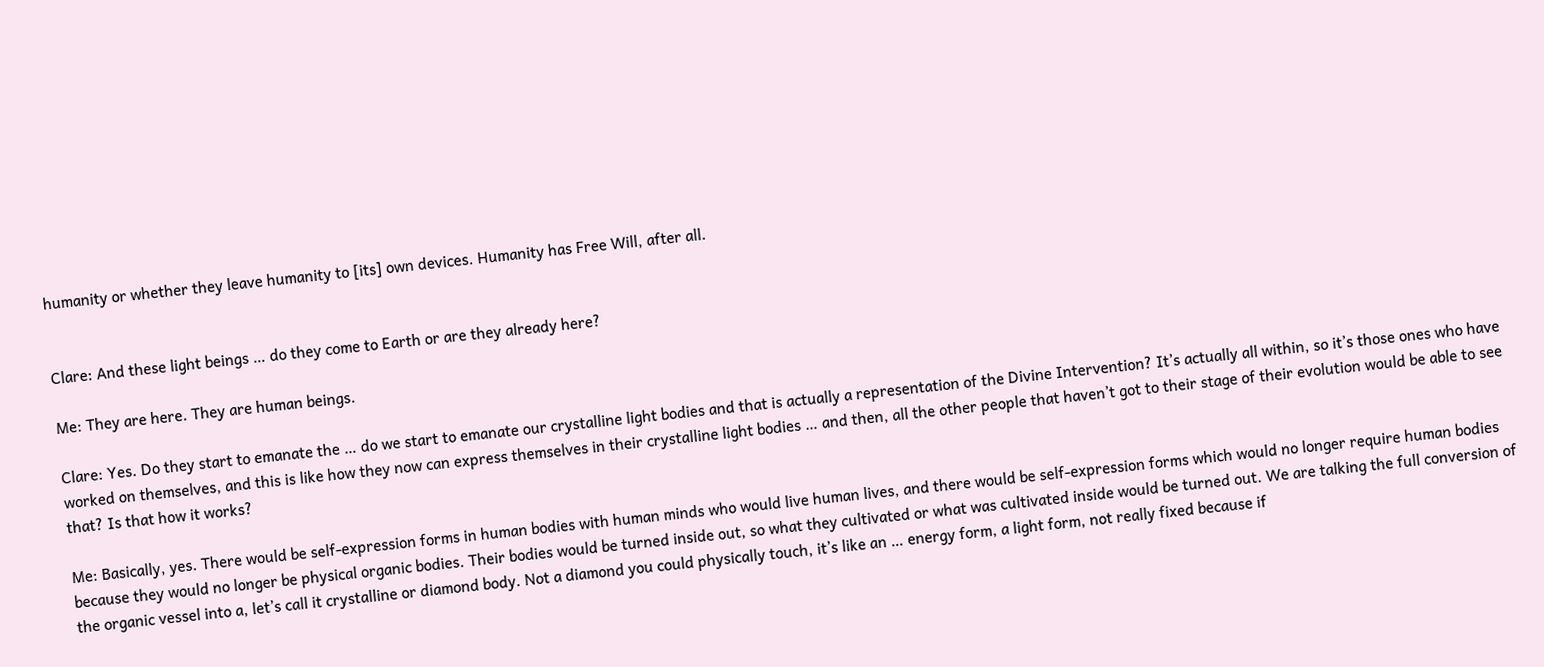humanity or whether they leave humanity to [its] own devices. Humanity has Free Will, after all.


Clare: And these light beings … do they come to Earth or are they already here?

Me: They are here. They are human beings.

Clare: Yes. Do they start to emanate the … do we start to emanate our crystalline light bodies and that is actually a representation of the Divine Intervention? It’s actually all within, so it’s those ones who have worked on themselves, and this is like how they now can express themselves in their crystalline light bodies … and then, all the other people that haven’t got to their stage of their evolution would be able to see that? Is that how it works?

Me: Basically, yes. There would be self-expression forms in human bodies with human minds who would live human lives, and there would be self-expression forms which would no longer require human bodies because they would no longer be physical organic bodies. Their bodies would be turned inside out, so what they cultivated or what was cultivated inside would be turned out. We are talking the full conversion of the organic vessel into a, let’s call it crystalline or diamond body. Not a diamond you could physically touch, it’s like an … energy form, a light form, not really fixed because if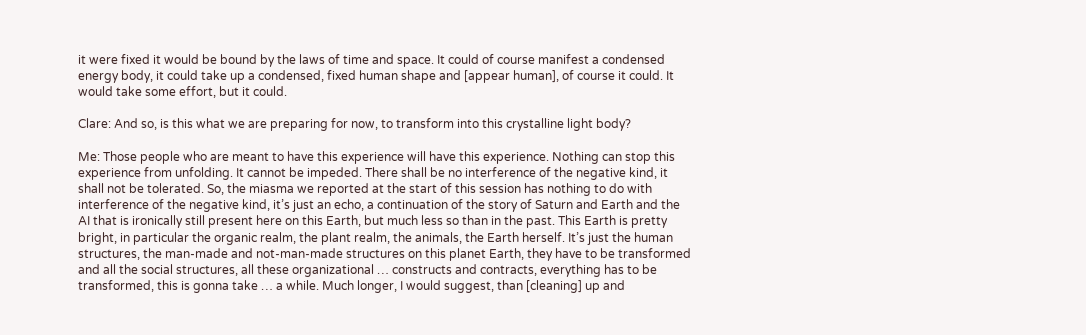it were fixed it would be bound by the laws of time and space. It could of course manifest a condensed energy body, it could take up a condensed, fixed human shape and [appear human], of course it could. It would take some effort, but it could.

Clare: And so, is this what we are preparing for now, to transform into this crystalline light body?

Me: Those people who are meant to have this experience will have this experience. Nothing can stop this experience from unfolding. It cannot be impeded. There shall be no interference of the negative kind, it shall not be tolerated. So, the miasma we reported at the start of this session has nothing to do with interference of the negative kind, it’s just an echo, a continuation of the story of Saturn and Earth and the AI that is ironically still present here on this Earth, but much less so than in the past. This Earth is pretty bright, in particular the organic realm, the plant realm, the animals, the Earth herself. It’s just the human structures, the man-made and not-man-made structures on this planet Earth, they have to be transformed and all the social structures, all these organizational … constructs and contracts, everything has to be transformed, this is gonna take … a while. Much longer, I would suggest, than [cleaning] up and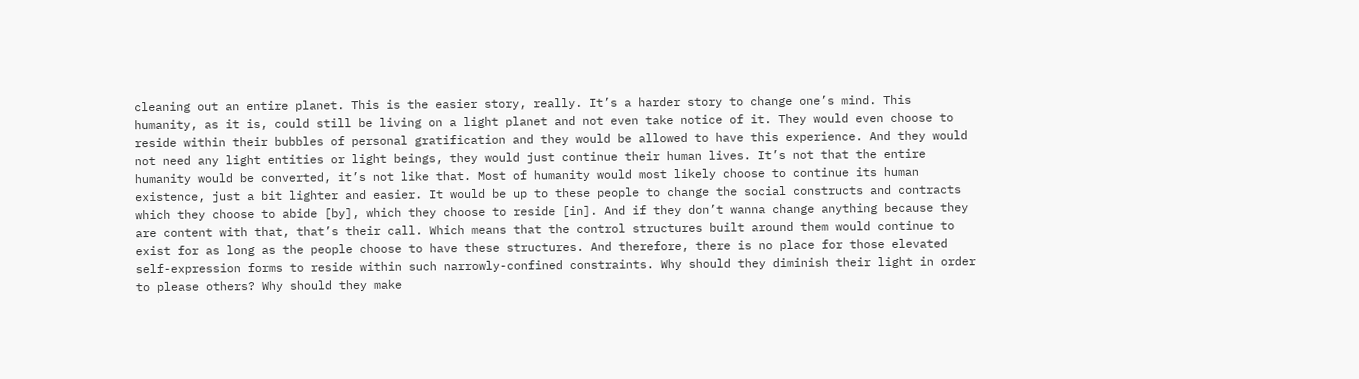cleaning out an entire planet. This is the easier story, really. It’s a harder story to change one’s mind. This humanity, as it is, could still be living on a light planet and not even take notice of it. They would even choose to reside within their bubbles of personal gratification and they would be allowed to have this experience. And they would not need any light entities or light beings, they would just continue their human lives. It’s not that the entire humanity would be converted, it’s not like that. Most of humanity would most likely choose to continue its human existence, just a bit lighter and easier. It would be up to these people to change the social constructs and contracts which they choose to abide [by], which they choose to reside [in]. And if they don’t wanna change anything because they are content with that, that’s their call. Which means that the control structures built around them would continue to exist for as long as the people choose to have these structures. And therefore, there is no place for those elevated self-expression forms to reside within such narrowly-confined constraints. Why should they diminish their light in order to please others? Why should they make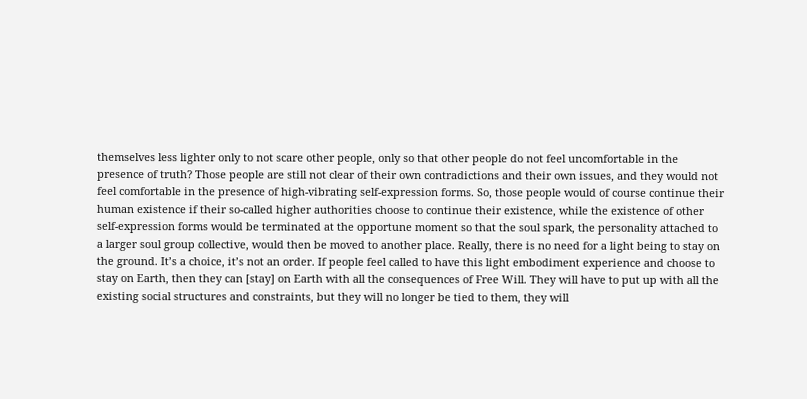themselves less lighter only to not scare other people, only so that other people do not feel uncomfortable in the presence of truth? Those people are still not clear of their own contradictions and their own issues, and they would not feel comfortable in the presence of high-vibrating self-expression forms. So, those people would of course continue their human existence if their so-called higher authorities choose to continue their existence, while the existence of other self-expression forms would be terminated at the opportune moment so that the soul spark, the personality attached to a larger soul group collective, would then be moved to another place. Really, there is no need for a light being to stay on the ground. It’s a choice, it’s not an order. If people feel called to have this light embodiment experience and choose to stay on Earth, then they can [stay] on Earth with all the consequences of Free Will. They will have to put up with all the existing social structures and constraints, but they will no longer be tied to them, they will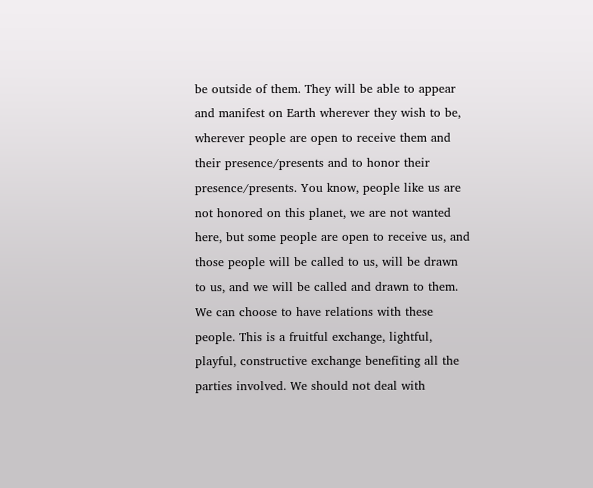be outside of them. They will be able to appear and manifest on Earth wherever they wish to be, wherever people are open to receive them and their presence/presents and to honor their presence/presents. You know, people like us are not honored on this planet, we are not wanted here, but some people are open to receive us, and those people will be called to us, will be drawn to us, and we will be called and drawn to them. We can choose to have relations with these people. This is a fruitful exchange, lightful, playful, constructive exchange benefiting all the parties involved. We should not deal with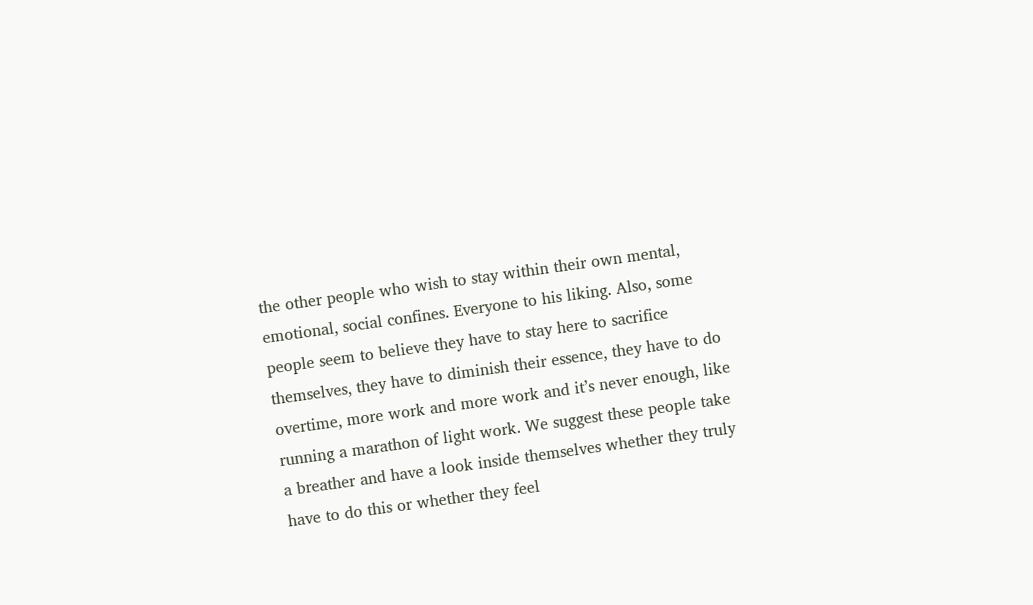the other people who wish to stay within their own mental, emotional, social confines. Everyone to his liking. Also, some people seem to believe they have to stay here to sacrifice themselves, they have to diminish their essence, they have to do overtime, more work and more work and it’s never enough, like running a marathon of light work. We suggest these people take a breather and have a look inside themselves whether they truly have to do this or whether they feel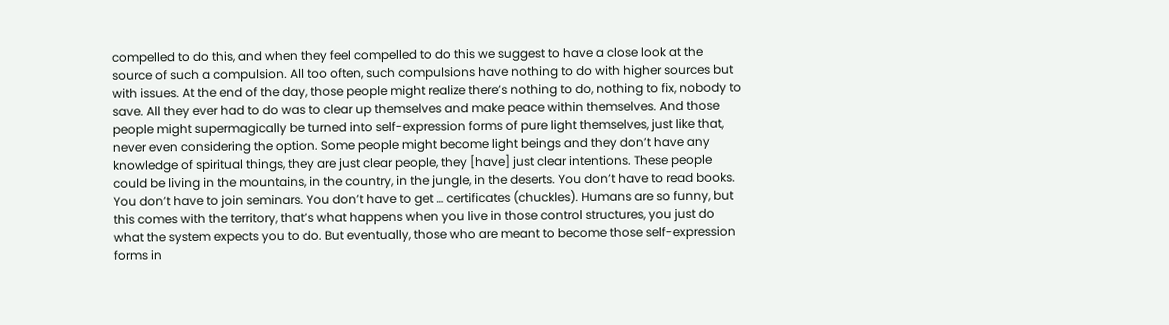compelled to do this, and when they feel compelled to do this we suggest to have a close look at the source of such a compulsion. All too often, such compulsions have nothing to do with higher sources but with issues. At the end of the day, those people might realize there’s nothing to do, nothing to fix, nobody to save. All they ever had to do was to clear up themselves and make peace within themselves. And those people might supermagically be turned into self-expression forms of pure light themselves, just like that, never even considering the option. Some people might become light beings and they don’t have any knowledge of spiritual things, they are just clear people, they [have] just clear intentions. These people could be living in the mountains, in the country, in the jungle, in the deserts. You don’t have to read books. You don’t have to join seminars. You don’t have to get … certificates (chuckles). Humans are so funny, but this comes with the territory, that’s what happens when you live in those control structures, you just do what the system expects you to do. But eventually, those who are meant to become those self-expression forms in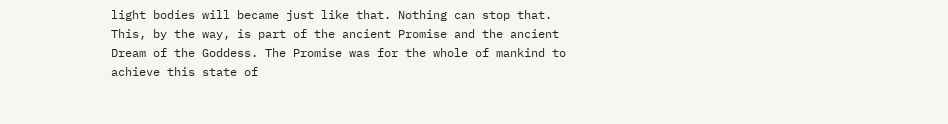light bodies will became just like that. Nothing can stop that. This, by the way, is part of the ancient Promise and the ancient Dream of the Goddess. The Promise was for the whole of mankind to achieve this state of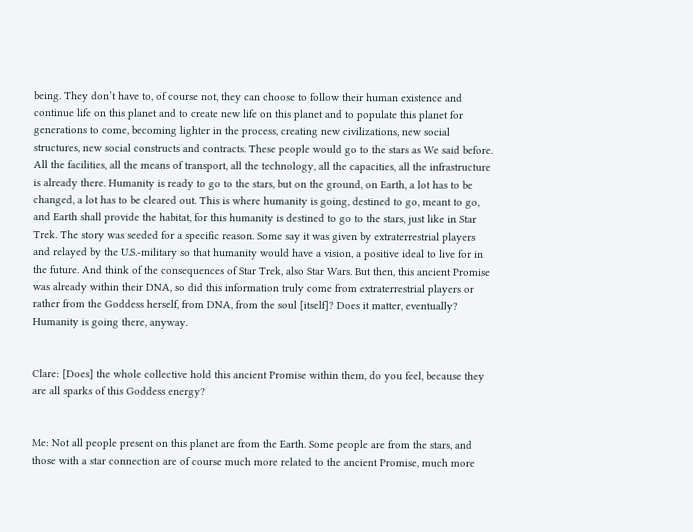being. They don’t have to, of course not, they can choose to follow their human existence and continue life on this planet and to create new life on this planet and to populate this planet for generations to come, becoming lighter in the process, creating new civilizations, new social structures, new social constructs and contracts. These people would go to the stars as We said before. All the facilities, all the means of transport, all the technology, all the capacities, all the infrastructure is already there. Humanity is ready to go to the stars, but on the ground, on Earth, a lot has to be changed, a lot has to be cleared out. This is where humanity is going, destined to go, meant to go, and Earth shall provide the habitat, for this humanity is destined to go to the stars, just like in Star Trek. The story was seeded for a specific reason. Some say it was given by extraterrestrial players and relayed by the U.S.-military so that humanity would have a vision, a positive ideal to live for in the future. And think of the consequences of Star Trek, also Star Wars. But then, this ancient Promise was already within their DNA, so did this information truly come from extraterrestrial players or rather from the Goddess herself, from DNA, from the soul [itself]? Does it matter, eventually? Humanity is going there, anyway.


Clare: [Does] the whole collective hold this ancient Promise within them, do you feel, because they are all sparks of this Goddess energy?


Me: Not all people present on this planet are from the Earth. Some people are from the stars, and those with a star connection are of course much more related to the ancient Promise, much more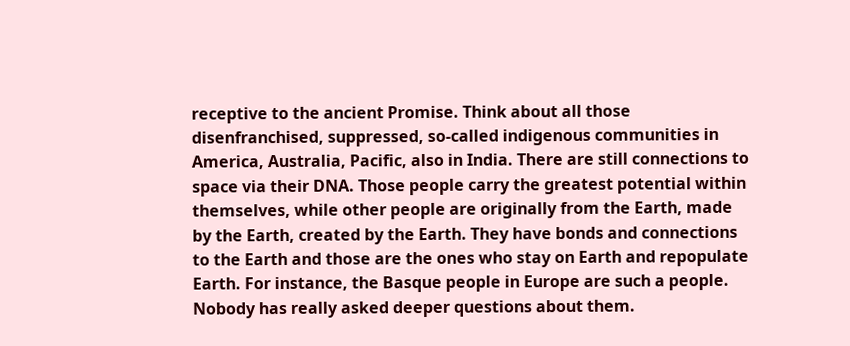receptive to the ancient Promise. Think about all those disenfranchised, suppressed, so-called indigenous communities in America, Australia, Pacific, also in India. There are still connections to space via their DNA. Those people carry the greatest potential within themselves, while other people are originally from the Earth, made by the Earth, created by the Earth. They have bonds and connections to the Earth and those are the ones who stay on Earth and repopulate Earth. For instance, the Basque people in Europe are such a people. Nobody has really asked deeper questions about them.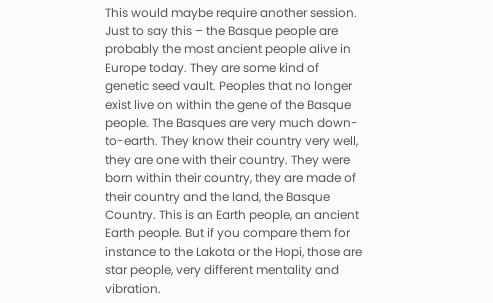This would maybe require another session. Just to say this – the Basque people are probably the most ancient people alive in Europe today. They are some kind of genetic seed vault. Peoples that no longer exist live on within the gene of the Basque people. The Basques are very much down-to-earth. They know their country very well, they are one with their country. They were born within their country, they are made of their country and the land, the Basque Country. This is an Earth people, an ancient Earth people. But if you compare them for instance to the Lakota or the Hopi, those are star people, very different mentality and vibration.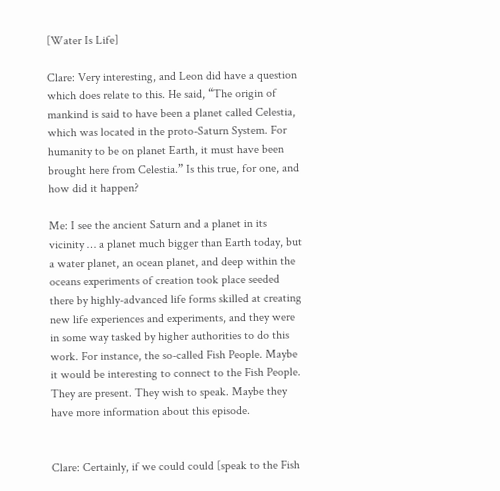[Water Is Life]

Clare: Very interesting, and Leon did have a question which does relate to this. He said, “The origin of mankind is said to have been a planet called Celestia, which was located in the proto-Saturn System. For humanity to be on planet Earth, it must have been brought here from Celestia.” Is this true, for one, and how did it happen?

Me: I see the ancient Saturn and a planet in its vicinity … a planet much bigger than Earth today, but a water planet, an ocean planet, and deep within the oceans experiments of creation took place seeded there by highly-advanced life forms skilled at creating new life experiences and experiments, and they were in some way tasked by higher authorities to do this work. For instance, the so-called Fish People. Maybe it would be interesting to connect to the Fish People. They are present. They wish to speak. Maybe they have more information about this episode.


Clare: Certainly, if we could could [speak to the Fish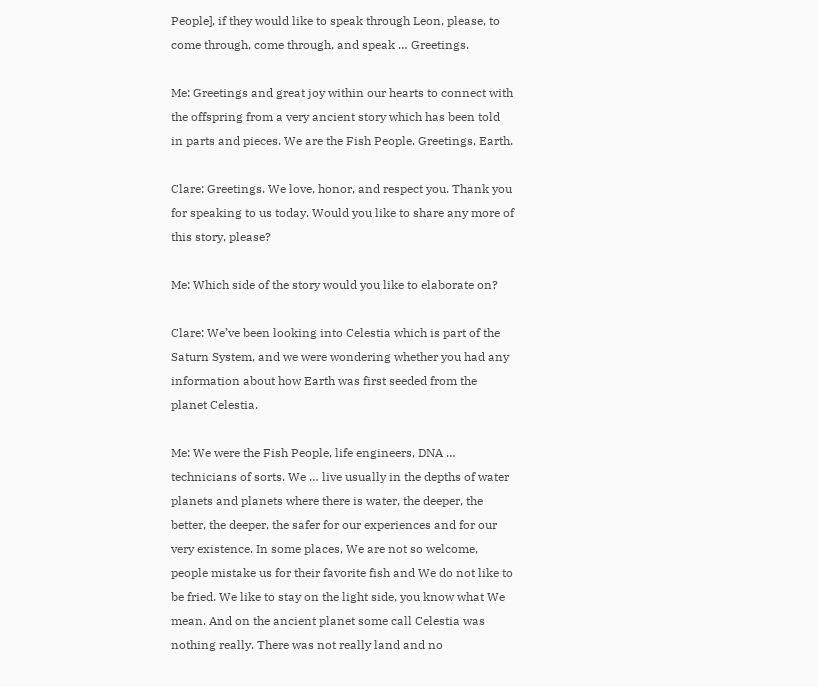People], if they would like to speak through Leon, please, to come through, come through, and speak … Greetings.

Me: Greetings and great joy within our hearts to connect with the offspring from a very ancient story which has been told in parts and pieces. We are the Fish People. Greetings, Earth.

Clare: Greetings. We love, honor, and respect you. Thank you for speaking to us today. Would you like to share any more of this story, please?

Me: Which side of the story would you like to elaborate on?

Clare: We’ve been looking into Celestia which is part of the Saturn System, and we were wondering whether you had any information about how Earth was first seeded from the planet Celestia.

Me: We were the Fish People, life engineers, DNA … technicians of sorts. We … live usually in the depths of water planets and planets where there is water, the deeper, the better, the deeper, the safer for our experiences and for our very existence. In some places, We are not so welcome, people mistake us for their favorite fish and We do not like to be fried. We like to stay on the light side, you know what We mean. And on the ancient planet some call Celestia was nothing really. There was not really land and no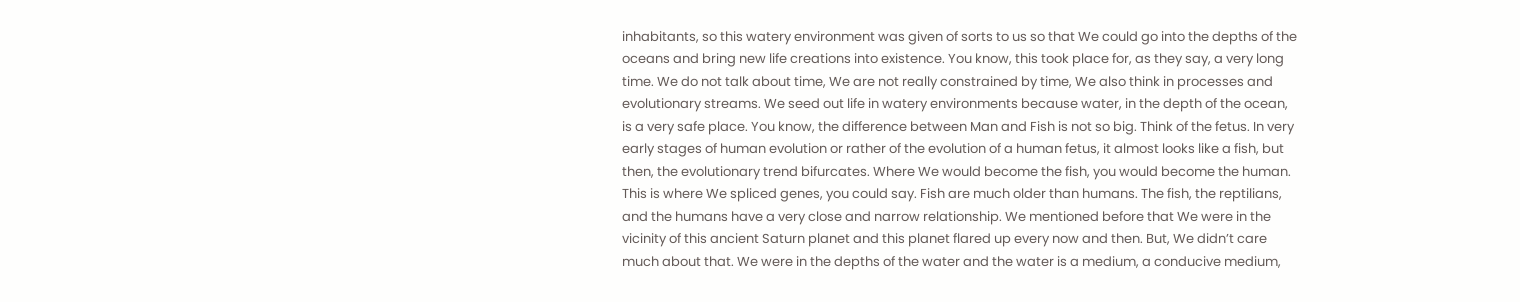inhabitants, so this watery environment was given of sorts to us so that We could go into the depths of the oceans and bring new life creations into existence. You know, this took place for, as they say, a very long time. We do not talk about time, We are not really constrained by time, We also think in processes and evolutionary streams. We seed out life in watery environments because water, in the depth of the ocean, is a very safe place. You know, the difference between Man and Fish is not so big. Think of the fetus. In very early stages of human evolution or rather of the evolution of a human fetus, it almost looks like a fish, but then, the evolutionary trend bifurcates. Where We would become the fish, you would become the human. This is where We spliced genes, you could say. Fish are much older than humans. The fish, the reptilians, and the humans have a very close and narrow relationship. We mentioned before that We were in the vicinity of this ancient Saturn planet and this planet flared up every now and then. But, We didn’t care much about that. We were in the depths of the water and the water is a medium, a conducive medium,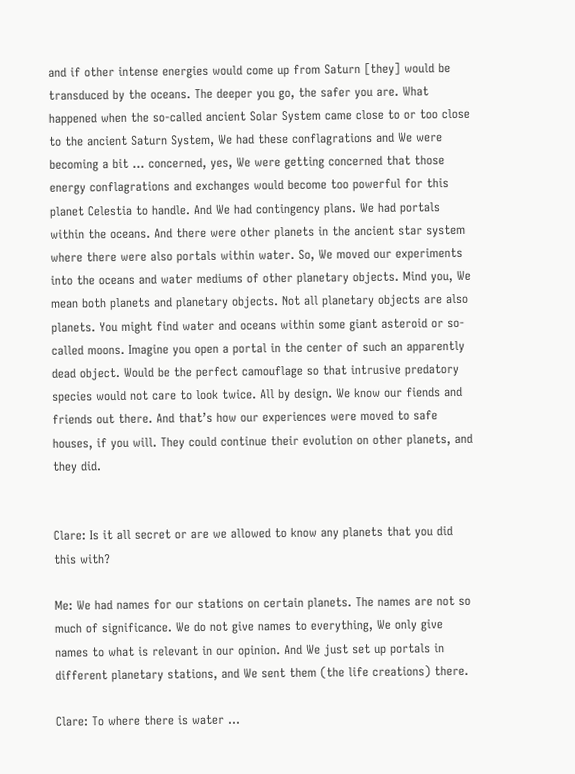and if other intense energies would come up from Saturn [they] would be transduced by the oceans. The deeper you go, the safer you are. What happened when the so-called ancient Solar System came close to or too close to the ancient Saturn System, We had these conflagrations and We were becoming a bit … concerned, yes, We were getting concerned that those energy conflagrations and exchanges would become too powerful for this planet Celestia to handle. And We had contingency plans. We had portals within the oceans. And there were other planets in the ancient star system where there were also portals within water. So, We moved our experiments into the oceans and water mediums of other planetary objects. Mind you, We mean both planets and planetary objects. Not all planetary objects are also planets. You might find water and oceans within some giant asteroid or so-called moons. Imagine you open a portal in the center of such an apparently dead object. Would be the perfect camouflage so that intrusive predatory species would not care to look twice. All by design. We know our fiends and friends out there. And that’s how our experiences were moved to safe houses, if you will. They could continue their evolution on other planets, and they did.


Clare: Is it all secret or are we allowed to know any planets that you did this with?

Me: We had names for our stations on certain planets. The names are not so much of significance. We do not give names to everything, We only give names to what is relevant in our opinion. And We just set up portals in different planetary stations, and We sent them (the life creations) there.

Clare: To where there is water …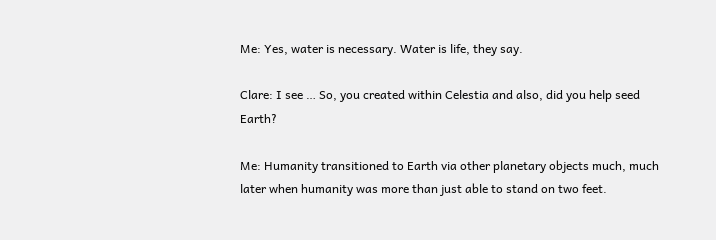Me: Yes, water is necessary. Water is life, they say.

Clare: I see … So, you created within Celestia and also, did you help seed Earth?

Me: Humanity transitioned to Earth via other planetary objects much, much later when humanity was more than just able to stand on two feet.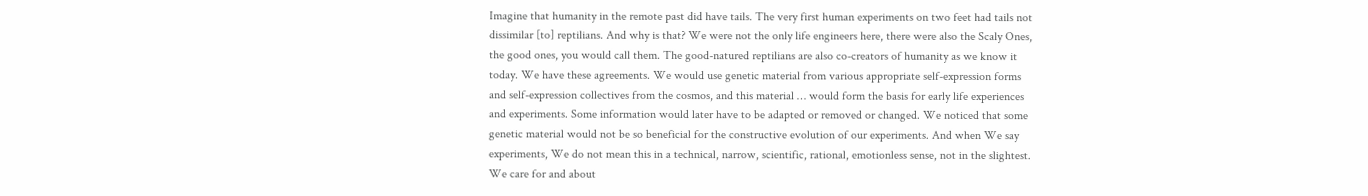Imagine that humanity in the remote past did have tails. The very first human experiments on two feet had tails not dissimilar [to] reptilians. And why is that? We were not the only life engineers here, there were also the Scaly Ones, the good ones, you would call them. The good-natured reptilians are also co-creators of humanity as we know it today. We have these agreements. We would use genetic material from various appropriate self-expression forms and self-expression collectives from the cosmos, and this material … would form the basis for early life experiences and experiments. Some information would later have to be adapted or removed or changed. We noticed that some genetic material would not be so beneficial for the constructive evolution of our experiments. And when We say experiments, We do not mean this in a technical, narrow, scientific, rational, emotionless sense, not in the slightest. We care for and about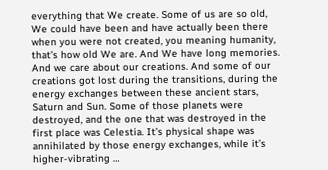everything that We create. Some of us are so old, We could have been and have actually been there when you were not created, you meaning humanity, that’s how old We are. And We have long memories. And we care about our creations. And some of our creations got lost during the transitions, during the energy exchanges between these ancient stars, Saturn and Sun. Some of those planets were destroyed, and the one that was destroyed in the first place was Celestia. It’s physical shape was annihilated by those energy exchanges, while it’s higher-vibrating …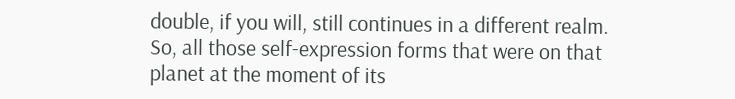double, if you will, still continues in a different realm. So, all those self-expression forms that were on that planet at the moment of its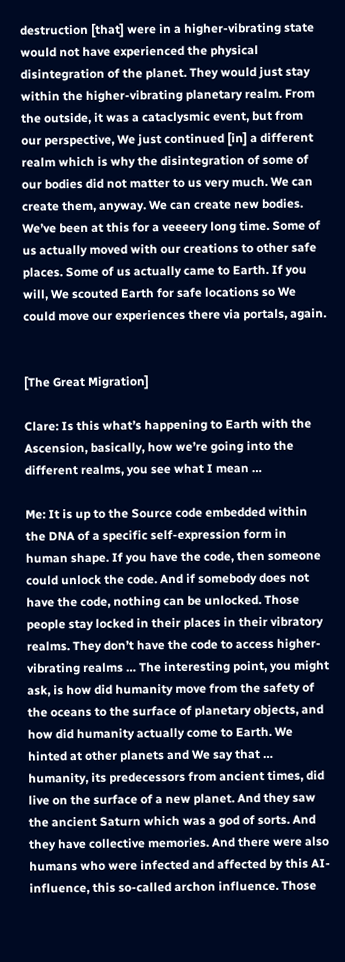destruction [that] were in a higher-vibrating state would not have experienced the physical disintegration of the planet. They would just stay within the higher-vibrating planetary realm. From the outside, it was a cataclysmic event, but from our perspective, We just continued [in] a different realm which is why the disintegration of some of our bodies did not matter to us very much. We can create them, anyway. We can create new bodies. We’ve been at this for a veeeery long time. Some of us actually moved with our creations to other safe places. Some of us actually came to Earth. If you will, We scouted Earth for safe locations so We could move our experiences there via portals, again.


[The Great Migration]

Clare: Is this what’s happening to Earth with the Ascension, basically, how we’re going into the different realms, you see what I mean …

Me: It is up to the Source code embedded within the DNA of a specific self-expression form in human shape. If you have the code, then someone could unlock the code. And if somebody does not have the code, nothing can be unlocked. Those people stay locked in their places in their vibratory realms. They don’t have the code to access higher-vibrating realms … The interesting point, you might ask, is how did humanity move from the safety of the oceans to the surface of planetary objects, and how did humanity actually come to Earth. We hinted at other planets and We say that … humanity, its predecessors from ancient times, did live on the surface of a new planet. And they saw the ancient Saturn which was a god of sorts. And they have collective memories. And there were also humans who were infected and affected by this AI-influence, this so-called archon influence. Those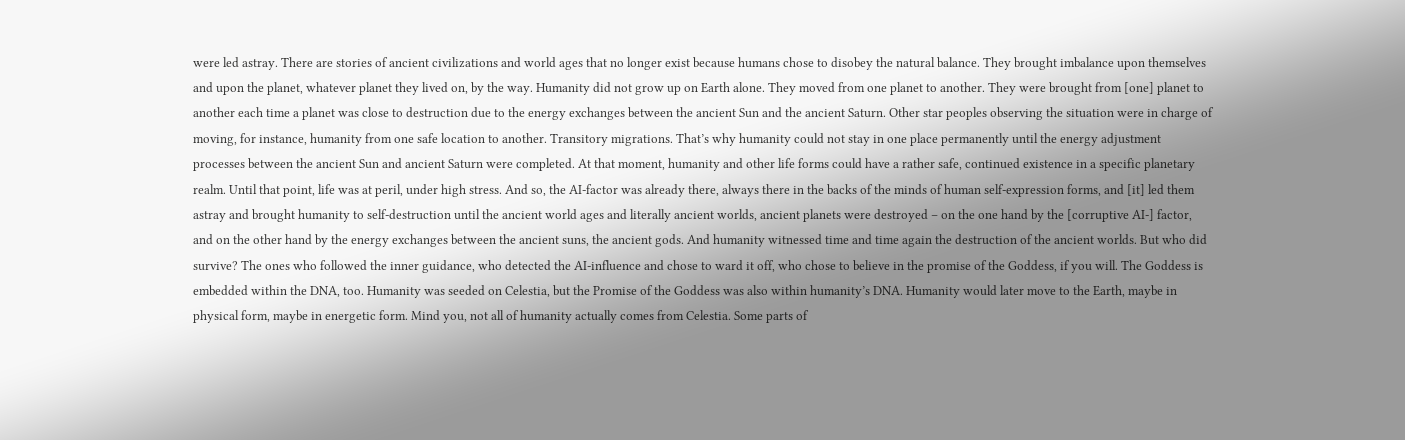were led astray. There are stories of ancient civilizations and world ages that no longer exist because humans chose to disobey the natural balance. They brought imbalance upon themselves and upon the planet, whatever planet they lived on, by the way. Humanity did not grow up on Earth alone. They moved from one planet to another. They were brought from [one] planet to another each time a planet was close to destruction due to the energy exchanges between the ancient Sun and the ancient Saturn. Other star peoples observing the situation were in charge of moving, for instance, humanity from one safe location to another. Transitory migrations. That’s why humanity could not stay in one place permanently until the energy adjustment processes between the ancient Sun and ancient Saturn were completed. At that moment, humanity and other life forms could have a rather safe, continued existence in a specific planetary realm. Until that point, life was at peril, under high stress. And so, the AI-factor was already there, always there in the backs of the minds of human self-expression forms, and [it] led them astray and brought humanity to self-destruction until the ancient world ages and literally ancient worlds, ancient planets were destroyed – on the one hand by the [corruptive AI-] factor, and on the other hand by the energy exchanges between the ancient suns, the ancient gods. And humanity witnessed time and time again the destruction of the ancient worlds. But who did survive? The ones who followed the inner guidance, who detected the AI-influence and chose to ward it off, who chose to believe in the promise of the Goddess, if you will. The Goddess is embedded within the DNA, too. Humanity was seeded on Celestia, but the Promise of the Goddess was also within humanity’s DNA. Humanity would later move to the Earth, maybe in physical form, maybe in energetic form. Mind you, not all of humanity actually comes from Celestia. Some parts of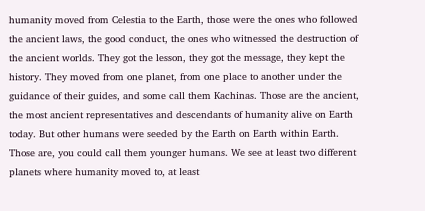humanity moved from Celestia to the Earth, those were the ones who followed the ancient laws, the good conduct, the ones who witnessed the destruction of the ancient worlds. They got the lesson, they got the message, they kept the history. They moved from one planet, from one place to another under the guidance of their guides, and some call them Kachinas. Those are the ancient, the most ancient representatives and descendants of humanity alive on Earth today. But other humans were seeded by the Earth on Earth within Earth. Those are, you could call them younger humans. We see at least two different planets where humanity moved to, at least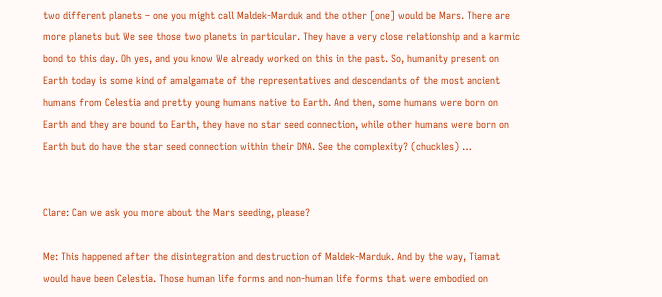two different planets – one you might call Maldek-Marduk and the other [one] would be Mars. There are more planets but We see those two planets in particular. They have a very close relationship and a karmic bond to this day. Oh yes, and you know We already worked on this in the past. So, humanity present on Earth today is some kind of amalgamate of the representatives and descendants of the most ancient humans from Celestia and pretty young humans native to Earth. And then, some humans were born on Earth and they are bound to Earth, they have no star seed connection, while other humans were born on Earth but do have the star seed connection within their DNA. See the complexity? (chuckles) …


Clare: Can we ask you more about the Mars seeding, please?

Me: This happened after the disintegration and destruction of Maldek-Marduk. And by the way, Tiamat would have been Celestia. Those human life forms and non-human life forms that were embodied on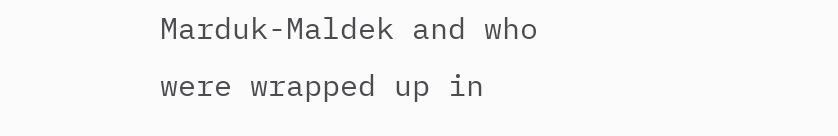Marduk-Maldek and who were wrapped up in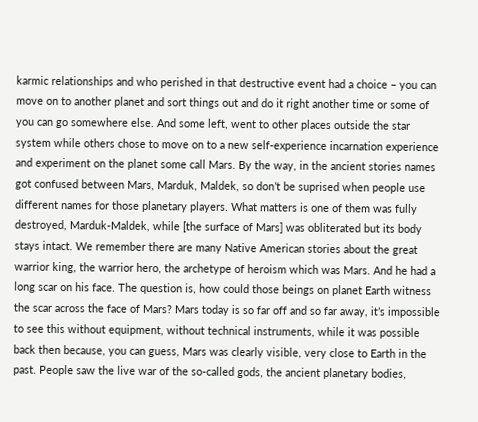karmic relationships and who perished in that destructive event had a choice – you can move on to another planet and sort things out and do it right another time or some of you can go somewhere else. And some left, went to other places outside the star system while others chose to move on to a new self-experience incarnation experience and experiment on the planet some call Mars. By the way, in the ancient stories names got confused between Mars, Marduk, Maldek, so don’t be suprised when people use different names for those planetary players. What matters is one of them was fully destroyed, Marduk-Maldek, while [the surface of Mars] was obliterated but its body stays intact. We remember there are many Native American stories about the great warrior king, the warrior hero, the archetype of heroism which was Mars. And he had a long scar on his face. The question is, how could those beings on planet Earth witness the scar across the face of Mars? Mars today is so far off and so far away, it’s impossible to see this without equipment, without technical instruments, while it was possible back then because, you can guess, Mars was clearly visible, very close to Earth in the past. People saw the live war of the so-called gods, the ancient planetary bodies,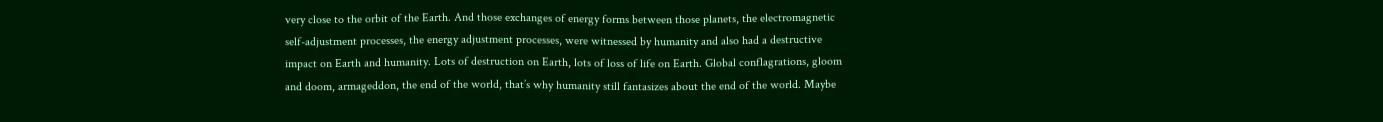very close to the orbit of the Earth. And those exchanges of energy forms between those planets, the electromagnetic self-adjustment processes, the energy adjustment processes, were witnessed by humanity and also had a destructive impact on Earth and humanity. Lots of destruction on Earth, lots of loss of life on Earth. Global conflagrations, gloom and doom, armageddon, the end of the world, that’s why humanity still fantasizes about the end of the world. Maybe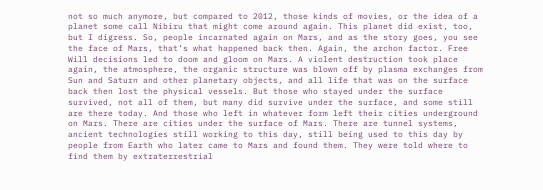not so much anymore, but compared to 2012, those kinds of movies, or the idea of a planet some call Nibiru that might come around again. This planet did exist, too, but I digress. So, people incarnated again on Mars, and as the story goes, you see the face of Mars, that’s what happened back then. Again, the archon factor. Free Will decisions led to doom and gloom on Mars. A violent destruction took place again, the atmosphere, the organic structure was blown off by plasma exchanges from Sun and Saturn and other planetary objects, and all life that was on the surface back then lost the physical vessels. But those who stayed under the surface survived, not all of them, but many did survive under the surface, and some still are there today. And those who left in whatever form left their cities underground on Mars. There are cities under the surface of Mars. There are tunnel systems, ancient technologies still working to this day, still being used to this day by people from Earth who later came to Mars and found them. They were told where to find them by extraterrestrial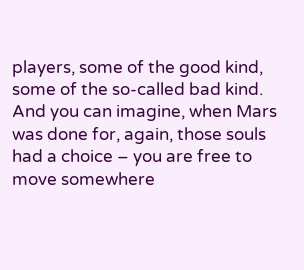players, some of the good kind, some of the so-called bad kind. And you can imagine, when Mars was done for, again, those souls had a choice – you are free to move somewhere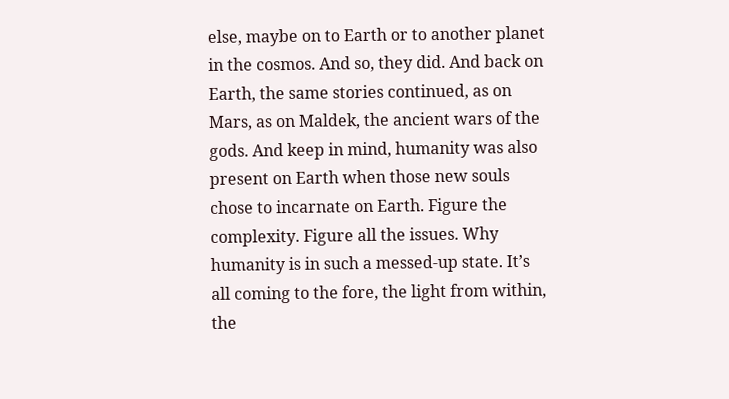else, maybe on to Earth or to another planet in the cosmos. And so, they did. And back on Earth, the same stories continued, as on Mars, as on Maldek, the ancient wars of the gods. And keep in mind, humanity was also present on Earth when those new souls chose to incarnate on Earth. Figure the complexity. Figure all the issues. Why humanity is in such a messed-up state. It’s all coming to the fore, the light from within, the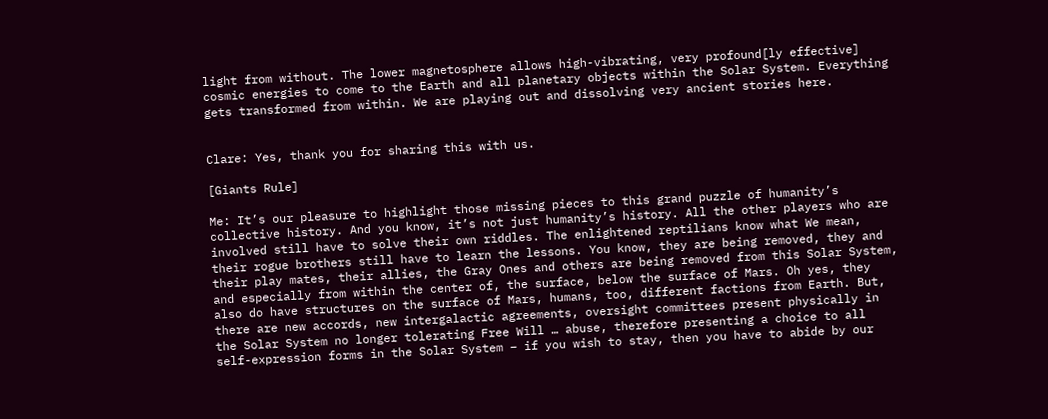light from without. The lower magnetosphere allows high-vibrating, very profound[ly effective] cosmic energies to come to the Earth and all planetary objects within the Solar System. Everything gets transformed from within. We are playing out and dissolving very ancient stories here.


Clare: Yes, thank you for sharing this with us.

[Giants Rule]

Me: It’s our pleasure to highlight those missing pieces to this grand puzzle of humanity’s collective history. And you know, it’s not just humanity’s history. All the other players who are involved still have to solve their own riddles. The enlightened reptilians know what We mean, their rogue brothers still have to learn the lessons. You know, they are being removed, they and their play mates, their allies, the Gray Ones and others are being removed from this Solar System, and especially from within the center of, the surface, below the surface of Mars. Oh yes, they also do have structures on the surface of Mars, humans, too, different factions from Earth. But, there are new accords, new intergalactic agreements, oversight committees present physically in the Solar System no longer tolerating Free Will … abuse, therefore presenting a choice to all self-expression forms in the Solar System – if you wish to stay, then you have to abide by our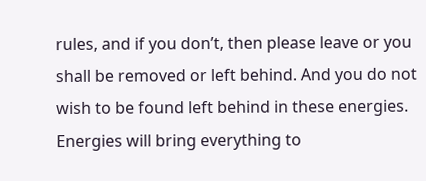rules, and if you don’t, then please leave or you shall be removed or left behind. And you do not wish to be found left behind in these energies. Energies will bring everything to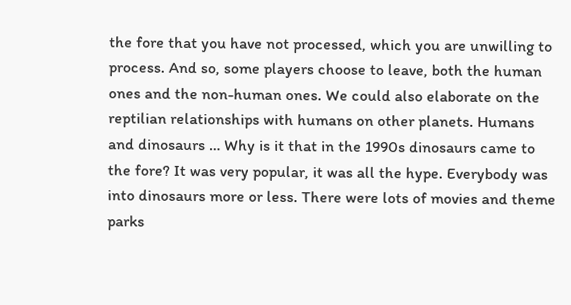the fore that you have not processed, which you are unwilling to process. And so, some players choose to leave, both the human ones and the non-human ones. We could also elaborate on the reptilian relationships with humans on other planets. Humans and dinosaurs … Why is it that in the 1990s dinosaurs came to the fore? It was very popular, it was all the hype. Everybody was into dinosaurs more or less. There were lots of movies and theme parks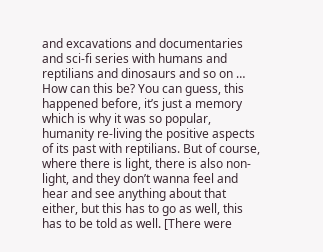and excavations and documentaries and sci-fi series with humans and reptilians and dinosaurs and so on … How can this be? You can guess, this happened before, it’s just a memory which is why it was so popular, humanity re-living the positive aspects of its past with reptilians. But of course, where there is light, there is also non-light, and they don’t wanna feel and hear and see anything about that either, but this has to go as well, this has to be told as well. [There were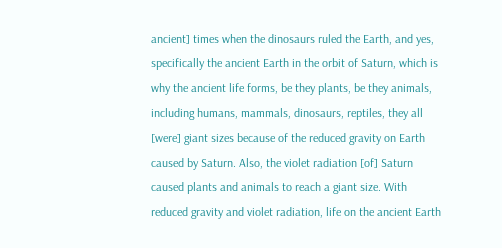ancient] times when the dinosaurs ruled the Earth, and yes, specifically the ancient Earth in the orbit of Saturn, which is why the ancient life forms, be they plants, be they animals, including humans, mammals, dinosaurs, reptiles, they all [were] giant sizes because of the reduced gravity on Earth caused by Saturn. Also, the violet radiation [of] Saturn caused plants and animals to reach a giant size. With reduced gravity and violet radiation, life on the ancient Earth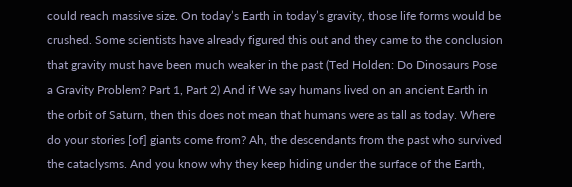could reach massive size. On today’s Earth in today’s gravity, those life forms would be crushed. Some scientists have already figured this out and they came to the conclusion that gravity must have been much weaker in the past (Ted Holden: Do Dinosaurs Pose a Gravity Problem? Part 1, Part 2) And if We say humans lived on an ancient Earth in the orbit of Saturn, then this does not mean that humans were as tall as today. Where do your stories [of] giants come from? Ah, the descendants from the past who survived the cataclysms. And you know why they keep hiding under the surface of the Earth,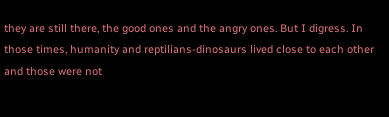they are still there, the good ones and the angry ones. But I digress. In those times, humanity and reptilians-dinosaurs lived close to each other and those were not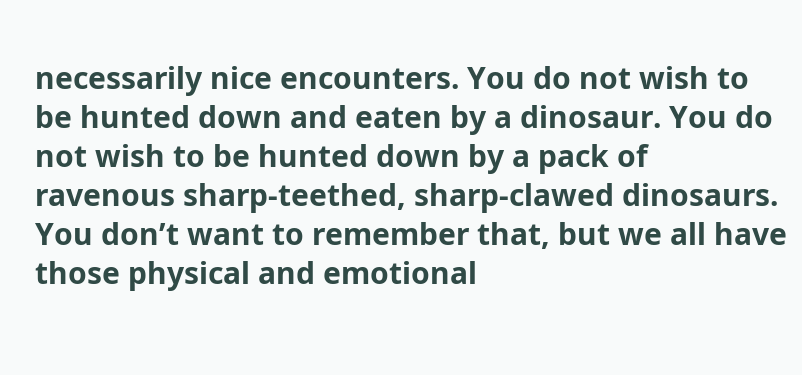necessarily nice encounters. You do not wish to be hunted down and eaten by a dinosaur. You do not wish to be hunted down by a pack of ravenous sharp-teethed, sharp-clawed dinosaurs. You don’t want to remember that, but we all have those physical and emotional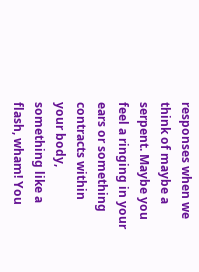responses when we think of maybe a serpent. Maybe you feel a ringing in your ears or something contracts within your body, something like a flash, wham! You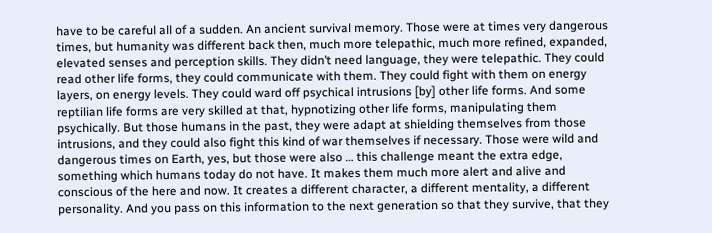have to be careful all of a sudden. An ancient survival memory. Those were at times very dangerous times, but humanity was different back then, much more telepathic, much more refined, expanded, elevated senses and perception skills. They didn’t need language, they were telepathic. They could read other life forms, they could communicate with them. They could fight with them on energy layers, on energy levels. They could ward off psychical intrusions [by] other life forms. And some reptilian life forms are very skilled at that, hypnotizing other life forms, manipulating them psychically. But those humans in the past, they were adapt at shielding themselves from those intrusions, and they could also fight this kind of war themselves if necessary. Those were wild and dangerous times on Earth, yes, but those were also … this challenge meant the extra edge, something which humans today do not have. It makes them much more alert and alive and conscious of the here and now. It creates a different character, a different mentality, a different personality. And you pass on this information to the next generation so that they survive, that they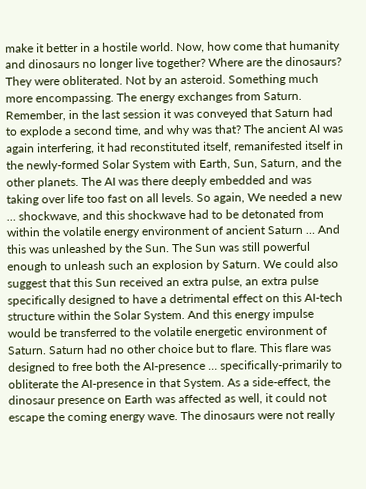make it better in a hostile world. Now, how come that humanity and dinosaurs no longer live together? Where are the dinosaurs? They were obliterated. Not by an asteroid. Something much more encompassing. The energy exchanges from Saturn. Remember, in the last session it was conveyed that Saturn had to explode a second time, and why was that? The ancient AI was again interfering, it had reconstituted itself, remanifested itself in the newly-formed Solar System with Earth, Sun, Saturn, and the other planets. The AI was there deeply embedded and was taking over life too fast on all levels. So again, We needed a new … shockwave, and this shockwave had to be detonated from within the volatile energy environment of ancient Saturn … And this was unleashed by the Sun. The Sun was still powerful enough to unleash such an explosion by Saturn. We could also suggest that this Sun received an extra pulse, an extra pulse specifically designed to have a detrimental effect on this AI-tech structure within the Solar System. And this energy impulse would be transferred to the volatile energetic environment of Saturn. Saturn had no other choice but to flare. This flare was designed to free both the AI-presence … specifically-primarily to obliterate the AI-presence in that System. As a side-effect, the dinosaur presence on Earth was affected as well, it could not escape the coming energy wave. The dinosaurs were not really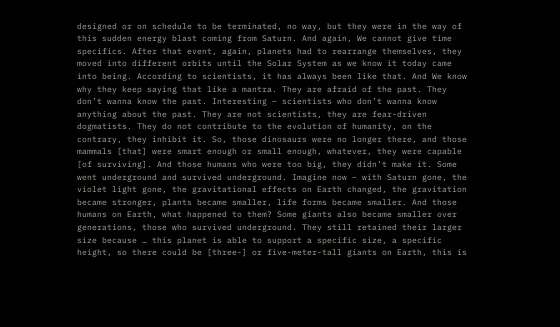designed or on schedule to be terminated, no way, but they were in the way of this sudden energy blast coming from Saturn. And again, We cannot give time specifics. After that event, again, planets had to rearrange themselves, they moved into different orbits until the Solar System as we know it today came into being. According to scientists, it has always been like that. And We know why they keep saying that like a mantra. They are afraid of the past. They don’t wanna know the past. Interesting – scientists who don’t wanna know anything about the past. They are not scientists, they are fear-driven dogmatists. They do not contribute to the evolution of humanity, on the contrary, they inhibit it. So, those dinosaurs were no longer there, and those mammals [that] were smart enough or small enough, whatever, they were capable [of surviving]. And those humans who were too big, they didn’t make it. Some went underground and survived underground. Imagine now – with Saturn gone, the violet light gone, the gravitational effects on Earth changed, the gravitation became stronger, plants became smaller, life forms became smaller. And those humans on Earth, what happened to them? Some giants also became smaller over generations, those who survived underground. They still retained their larger size because … this planet is able to support a specific size, a specific height, so there could be [three-] or five-meter-tall giants on Earth, this is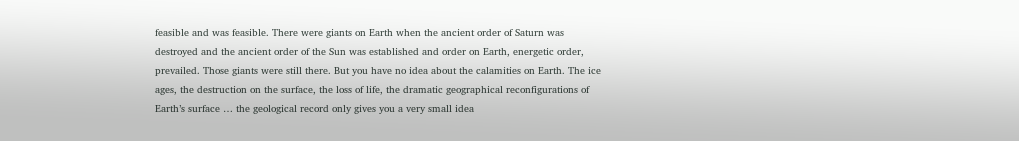feasible and was feasible. There were giants on Earth when the ancient order of Saturn was destroyed and the ancient order of the Sun was established and order on Earth, energetic order, prevailed. Those giants were still there. But you have no idea about the calamities on Earth. The ice ages, the destruction on the surface, the loss of life, the dramatic geographical reconfigurations of Earth’s surface … the geological record only gives you a very small idea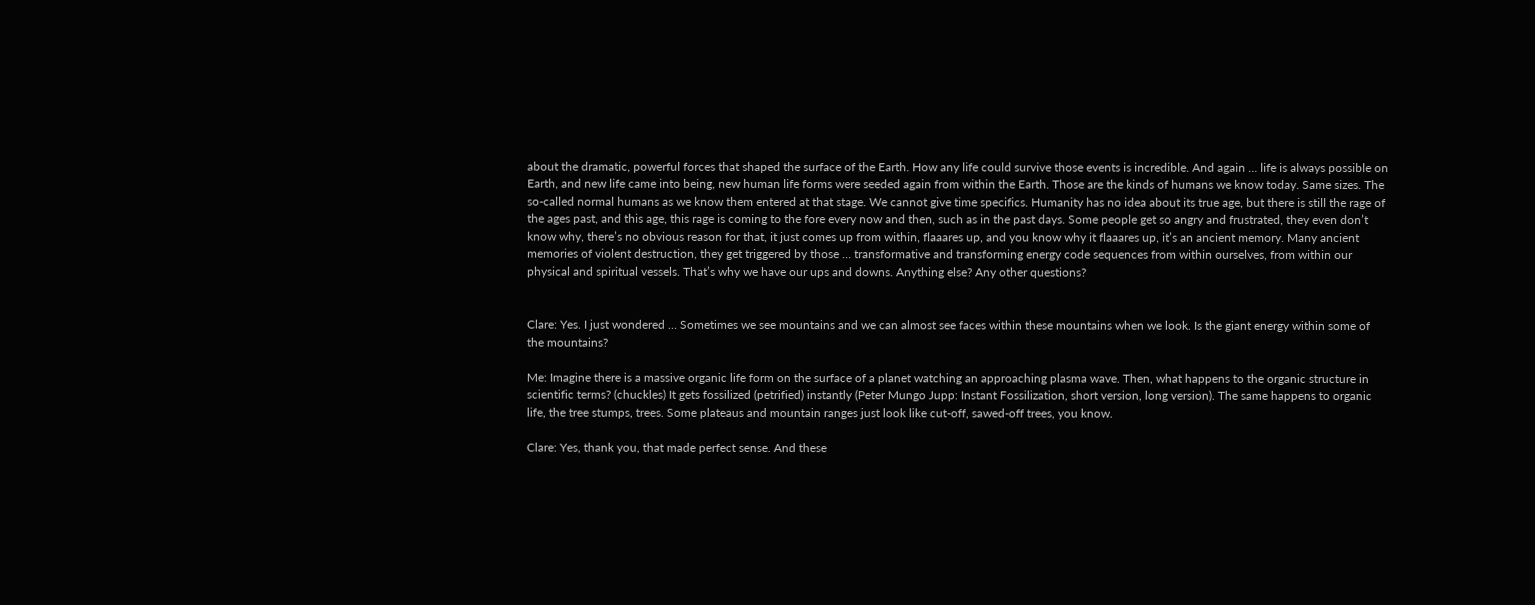about the dramatic, powerful forces that shaped the surface of the Earth. How any life could survive those events is incredible. And again … life is always possible on Earth, and new life came into being, new human life forms were seeded again from within the Earth. Those are the kinds of humans we know today. Same sizes. The so-called normal humans as we know them entered at that stage. We cannot give time specifics. Humanity has no idea about its true age, but there is still the rage of the ages past, and this age, this rage is coming to the fore every now and then, such as in the past days. Some people get so angry and frustrated, they even don’t know why, there’s no obvious reason for that, it just comes up from within, flaaares up, and you know why it flaaares up, it’s an ancient memory. Many ancient memories of violent destruction, they get triggered by those … transformative and transforming energy code sequences from within ourselves, from within our physical and spiritual vessels. That’s why we have our ups and downs. Anything else? Any other questions?


Clare: Yes. I just wondered … Sometimes we see mountains and we can almost see faces within these mountains when we look. Is the giant energy within some of the mountains?

Me: Imagine there is a massive organic life form on the surface of a planet watching an approaching plasma wave. Then, what happens to the organic structure in scientific terms? (chuckles) It gets fossilized (petrified) instantly (Peter Mungo Jupp: Instant Fossilization, short version, long version). The same happens to organic life, the tree stumps, trees. Some plateaus and mountain ranges just look like cut-off, sawed-off trees, you know.

Clare: Yes, thank you, that made perfect sense. And these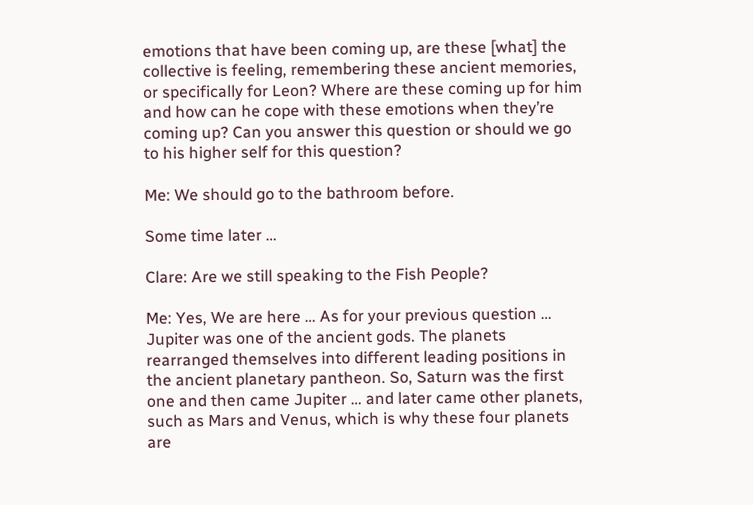emotions that have been coming up, are these [what] the collective is feeling, remembering these ancient memories, or specifically for Leon? Where are these coming up for him and how can he cope with these emotions when they’re coming up? Can you answer this question or should we go to his higher self for this question?

Me: We should go to the bathroom before.

Some time later …

Clare: Are we still speaking to the Fish People?

Me: Yes, We are here … As for your previous question … Jupiter was one of the ancient gods. The planets rearranged themselves into different leading positions in the ancient planetary pantheon. So, Saturn was the first one and then came Jupiter … and later came other planets, such as Mars and Venus, which is why these four planets are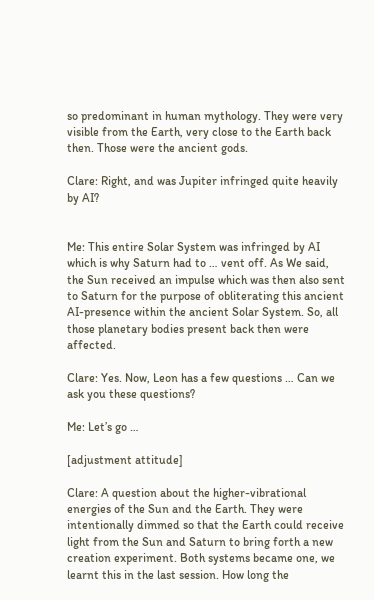so predominant in human mythology. They were very visible from the Earth, very close to the Earth back then. Those were the ancient gods.

Clare: Right, and was Jupiter infringed quite heavily by AI?


Me: This entire Solar System was infringed by AI which is why Saturn had to … vent off. As We said, the Sun received an impulse which was then also sent to Saturn for the purpose of obliterating this ancient AI-presence within the ancient Solar System. So, all those planetary bodies present back then were affected.

Clare: Yes. Now, Leon has a few questions … Can we ask you these questions?

Me: Let’s go …

[adjustment attitude]

Clare: A question about the higher-vibrational energies of the Sun and the Earth. They were intentionally dimmed so that the Earth could receive light from the Sun and Saturn to bring forth a new creation experiment. Both systems became one, we learnt this in the last session. How long the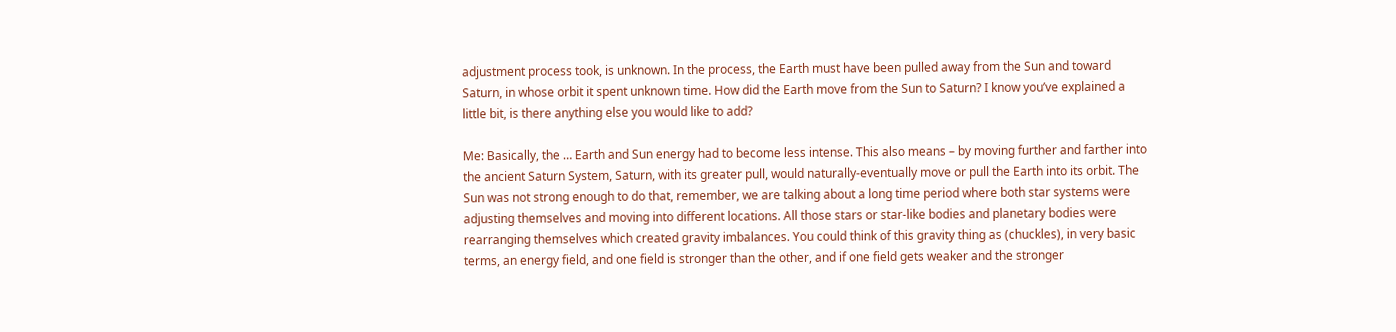adjustment process took, is unknown. In the process, the Earth must have been pulled away from the Sun and toward Saturn, in whose orbit it spent unknown time. How did the Earth move from the Sun to Saturn? I know you’ve explained a little bit, is there anything else you would like to add?

Me: Basically, the … Earth and Sun energy had to become less intense. This also means – by moving further and farther into the ancient Saturn System, Saturn, with its greater pull, would naturally-eventually move or pull the Earth into its orbit. The Sun was not strong enough to do that, remember, we are talking about a long time period where both star systems were adjusting themselves and moving into different locations. All those stars or star-like bodies and planetary bodies were rearranging themselves which created gravity imbalances. You could think of this gravity thing as (chuckles), in very basic terms, an energy field, and one field is stronger than the other, and if one field gets weaker and the stronger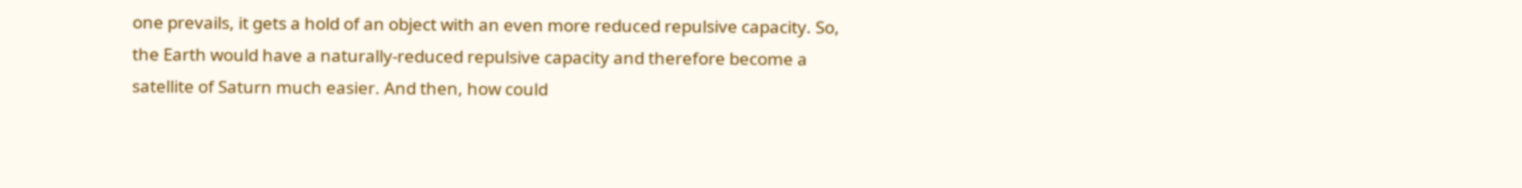one prevails, it gets a hold of an object with an even more reduced repulsive capacity. So, the Earth would have a naturally-reduced repulsive capacity and therefore become a satellite of Saturn much easier. And then, how could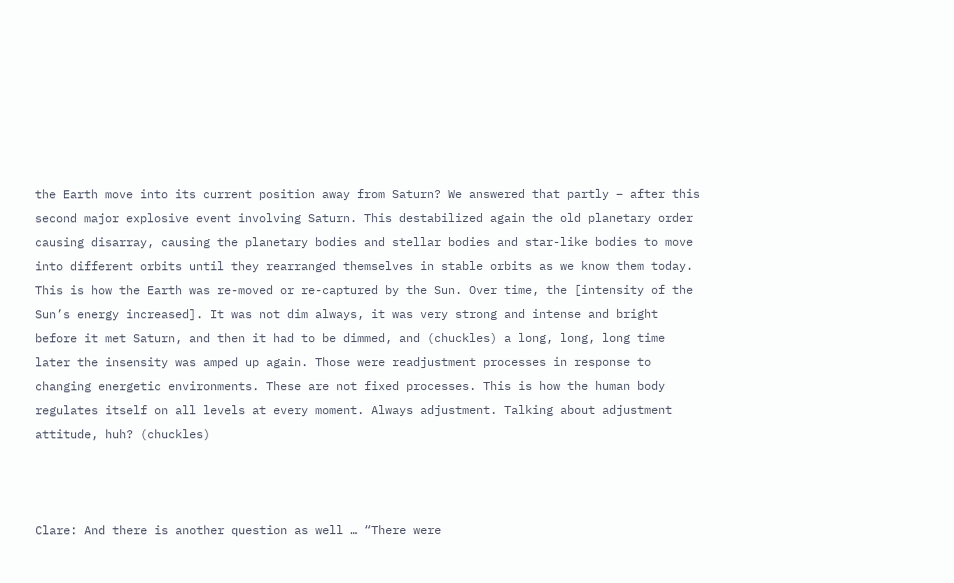the Earth move into its current position away from Saturn? We answered that partly – after this second major explosive event involving Saturn. This destabilized again the old planetary order causing disarray, causing the planetary bodies and stellar bodies and star-like bodies to move into different orbits until they rearranged themselves in stable orbits as we know them today. This is how the Earth was re-moved or re-captured by the Sun. Over time, the [intensity of the Sun’s energy increased]. It was not dim always, it was very strong and intense and bright before it met Saturn, and then it had to be dimmed, and (chuckles) a long, long, long time later the insensity was amped up again. Those were readjustment processes in response to changing energetic environments. These are not fixed processes. This is how the human body regulates itself on all levels at every moment. Always adjustment. Talking about adjustment attitude, huh? (chuckles)



Clare: And there is another question as well … “There were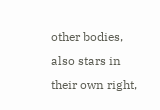other bodies, also stars in their own right,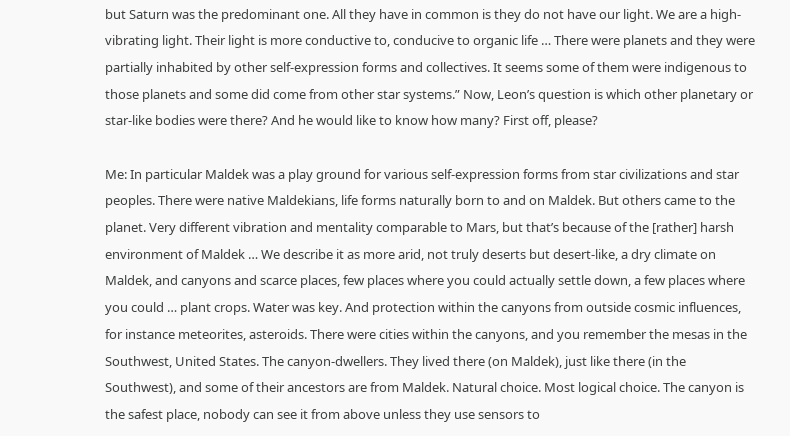but Saturn was the predominant one. All they have in common is they do not have our light. We are a high-vibrating light. Their light is more conductive to, conducive to organic life … There were planets and they were partially inhabited by other self-expression forms and collectives. It seems some of them were indigenous to those planets and some did come from other star systems.” Now, Leon’s question is which other planetary or star-like bodies were there? And he would like to know how many? First off, please?

Me: In particular Maldek was a play ground for various self-expression forms from star civilizations and star peoples. There were native Maldekians, life forms naturally born to and on Maldek. But others came to the planet. Very different vibration and mentality comparable to Mars, but that’s because of the [rather] harsh environment of Maldek … We describe it as more arid, not truly deserts but desert-like, a dry climate on Maldek, and canyons and scarce places, few places where you could actually settle down, a few places where you could … plant crops. Water was key. And protection within the canyons from outside cosmic influences, for instance meteorites, asteroids. There were cities within the canyons, and you remember the mesas in the Southwest, United States. The canyon-dwellers. They lived there (on Maldek), just like there (in the Southwest), and some of their ancestors are from Maldek. Natural choice. Most logical choice. The canyon is the safest place, nobody can see it from above unless they use sensors to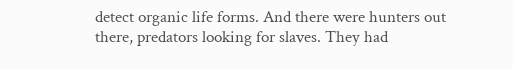detect organic life forms. And there were hunters out there, predators looking for slaves. They had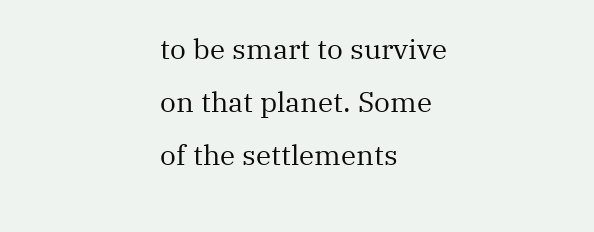to be smart to survive on that planet. Some of the settlements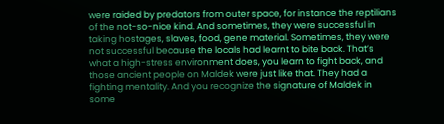were raided by predators from outer space, for instance the reptilians of the not-so-nice kind. And sometimes, they were successful in taking hostages, slaves, food, gene material. Sometimes, they were not successful because the locals had learnt to bite back. That’s what a high-stress environment does, you learn to fight back, and those ancient people on Maldek were just like that. They had a fighting mentality. And you recognize the signature of Maldek in some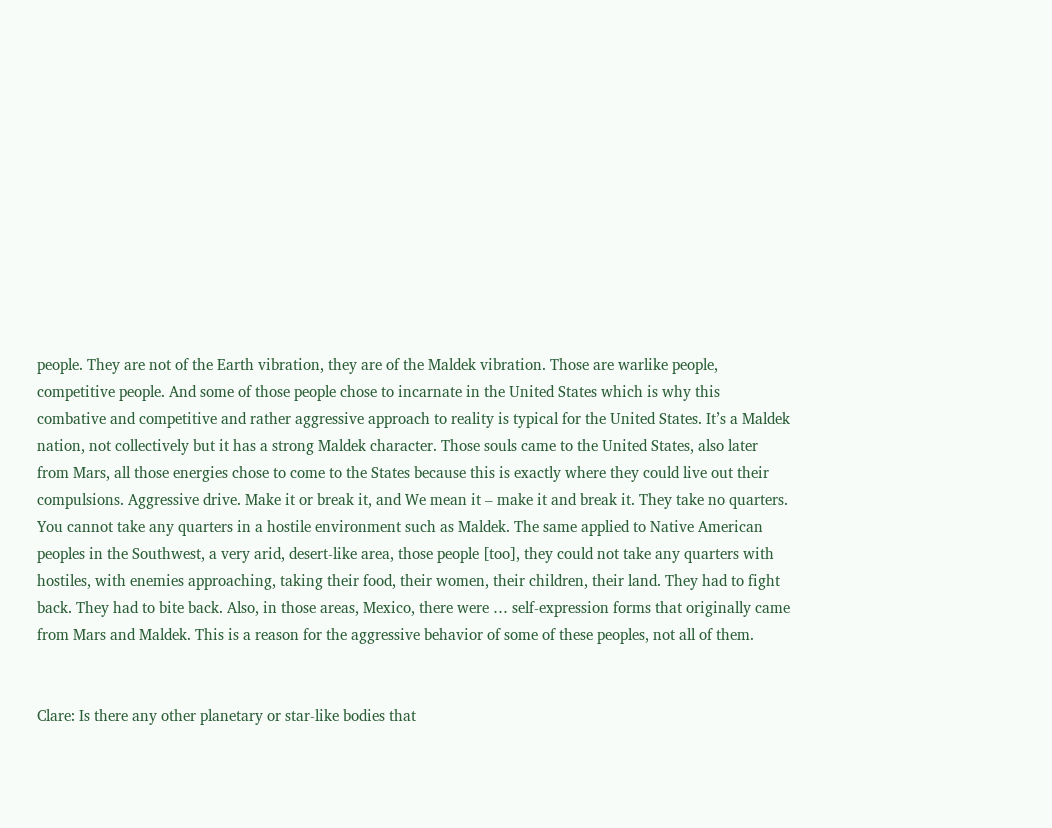people. They are not of the Earth vibration, they are of the Maldek vibration. Those are warlike people, competitive people. And some of those people chose to incarnate in the United States which is why this combative and competitive and rather aggressive approach to reality is typical for the United States. It’s a Maldek nation, not collectively but it has a strong Maldek character. Those souls came to the United States, also later from Mars, all those energies chose to come to the States because this is exactly where they could live out their compulsions. Aggressive drive. Make it or break it, and We mean it – make it and break it. They take no quarters. You cannot take any quarters in a hostile environment such as Maldek. The same applied to Native American peoples in the Southwest, a very arid, desert-like area, those people [too], they could not take any quarters with hostiles, with enemies approaching, taking their food, their women, their children, their land. They had to fight back. They had to bite back. Also, in those areas, Mexico, there were … self-expression forms that originally came from Mars and Maldek. This is a reason for the aggressive behavior of some of these peoples, not all of them.


Clare: Is there any other planetary or star-like bodies that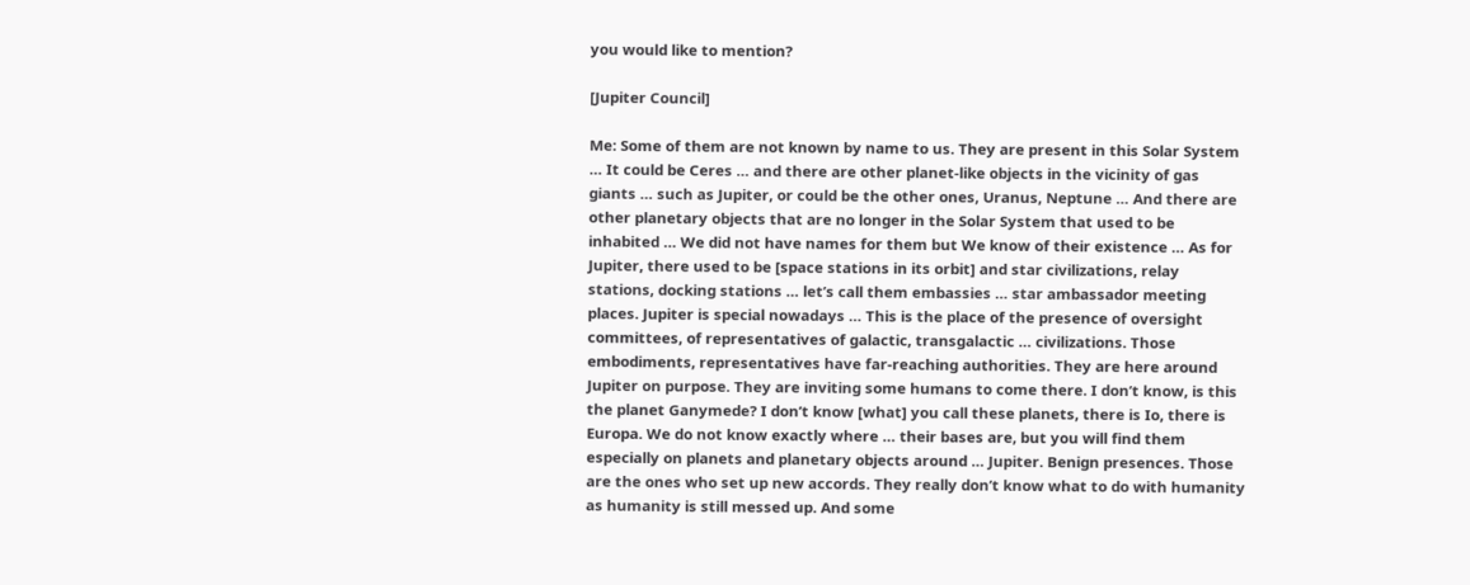you would like to mention?

[Jupiter Council]

Me: Some of them are not known by name to us. They are present in this Solar System … It could be Ceres … and there are other planet-like objects in the vicinity of gas giants … such as Jupiter, or could be the other ones, Uranus, Neptune … And there are other planetary objects that are no longer in the Solar System that used to be inhabited … We did not have names for them but We know of their existence … As for Jupiter, there used to be [space stations in its orbit] and star civilizations, relay stations, docking stations … let’s call them embassies … star ambassador meeting places. Jupiter is special nowadays … This is the place of the presence of oversight committees, of representatives of galactic, transgalactic … civilizations. Those embodiments, representatives have far-reaching authorities. They are here around Jupiter on purpose. They are inviting some humans to come there. I don’t know, is this the planet Ganymede? I don’t know [what] you call these planets, there is Io, there is Europa. We do not know exactly where … their bases are, but you will find them especially on planets and planetary objects around … Jupiter. Benign presences. Those are the ones who set up new accords. They really don’t know what to do with humanity as humanity is still messed up. And some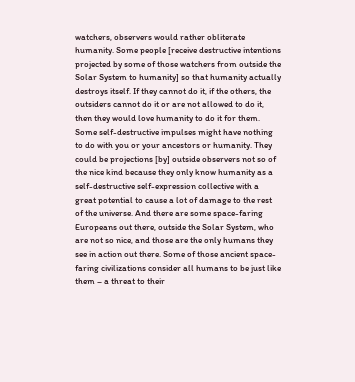watchers, observers would rather obliterate humanity. Some people [receive destructive intentions projected by some of those watchers from outside the Solar System to humanity] so that humanity actually destroys itself. If they cannot do it, if the others, the outsiders cannot do it or are not allowed to do it, then they would love humanity to do it for them. Some self-destructive impulses might have nothing to do with you or your ancestors or humanity. They could be projections [by] outside observers not so of the nice kind because they only know humanity as a self-destructive self-expression collective with a great potential to cause a lot of damage to the rest of the universe. And there are some space-faring Europeans out there, outside the Solar System, who are not so nice, and those are the only humans they see in action out there. Some of those ancient space-faring civilizations consider all humans to be just like them – a threat to their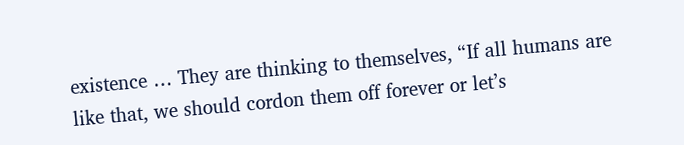existence … They are thinking to themselves, “If all humans are like that, we should cordon them off forever or let’s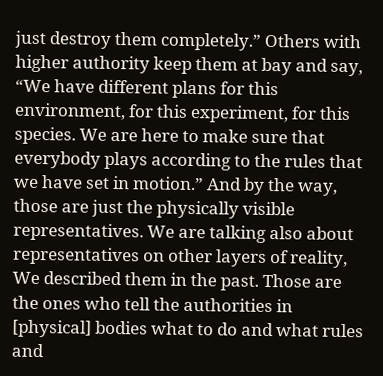just destroy them completely.” Others with higher authority keep them at bay and say, “We have different plans for this environment, for this experiment, for this species. We are here to make sure that everybody plays according to the rules that we have set in motion.” And by the way, those are just the physically visible representatives. We are talking also about representatives on other layers of reality, We described them in the past. Those are the ones who tell the authorities in [physical] bodies what to do and what rules and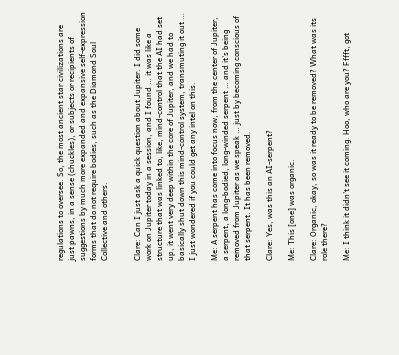regulations to oversee. So, the most ancient star civilizations are just pawns, in a sense (chuckles), or subjects or recipients of suggestions by much more expanded and expansive self-expression forms that do not require bodies, such as the Diamond Soul Collective and others.


Clare: Can I just ask a quick question about Jupiter. I did some work on Jupiter today in a session, and I found … it was like a structure that was linked to, like, mind-control that the AI had set up, it went very deep within the core of Jupiter, and we had to basically shut down this mind-control system, transmuting it out … I just wondered if you could get any intel on this.

Me: A serpent has come into focus now, from the center of Jupiter, a serpent, a long-bodied, long-winded serpent … and it’s being removed from Jupiter as we speak … just by becoming conscious of that serpent. It has been removed.

Clare: Yes, was this an AI-serpent?

Me: This [one] was organic.

Clare: Organic, okay, so was it ready to be removed? What was its role there?

Me: I think it didn’t see it coming. Hoo, who are you? Fffft, got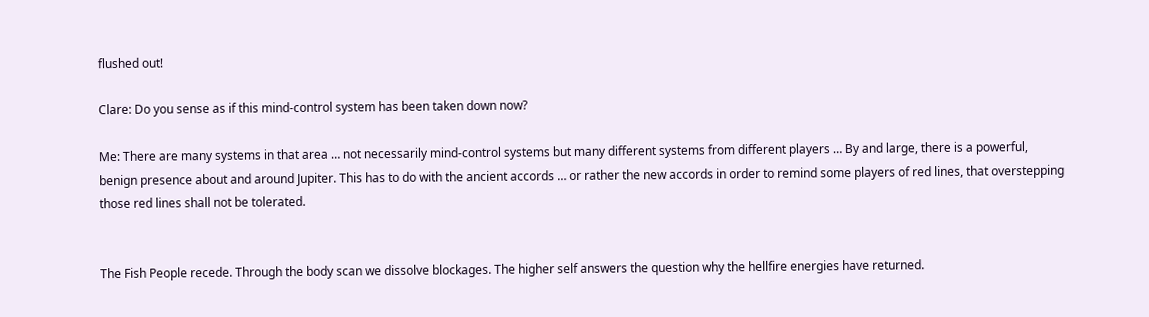flushed out!

Clare: Do you sense as if this mind-control system has been taken down now?

Me: There are many systems in that area … not necessarily mind-control systems but many different systems from different players … By and large, there is a powerful, benign presence about and around Jupiter. This has to do with the ancient accords … or rather the new accords in order to remind some players of red lines, that overstepping those red lines shall not be tolerated.


The Fish People recede. Through the body scan we dissolve blockages. The higher self answers the question why the hellfire energies have returned.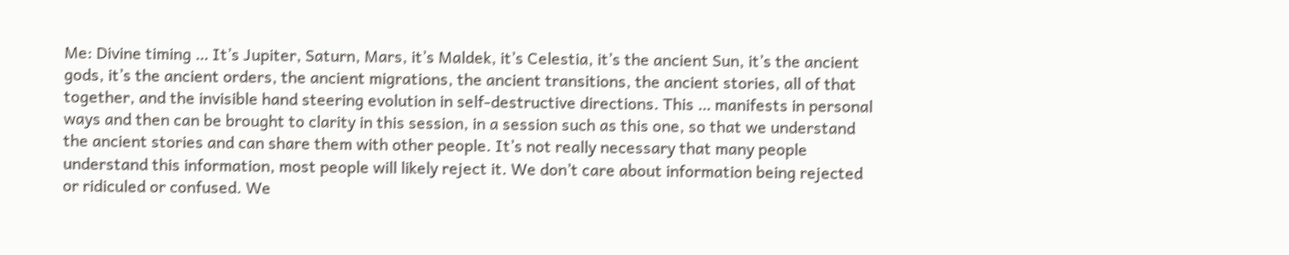Me: Divine timing … It’s Jupiter, Saturn, Mars, it’s Maldek, it’s Celestia, it’s the ancient Sun, it’s the ancient gods, it’s the ancient orders, the ancient migrations, the ancient transitions, the ancient stories, all of that together, and the invisible hand steering evolution in self-destructive directions. This … manifests in personal ways and then can be brought to clarity in this session, in a session such as this one, so that we understand the ancient stories and can share them with other people. It’s not really necessary that many people understand this information, most people will likely reject it. We don’t care about information being rejected or ridiculed or confused. We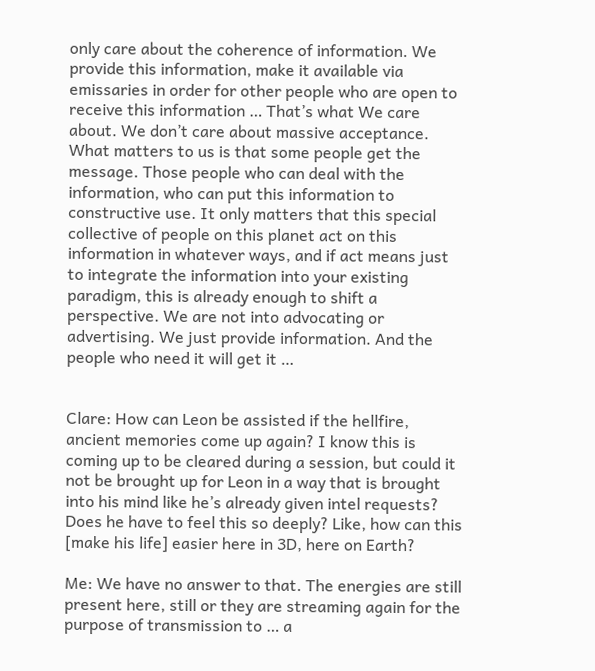only care about the coherence of information. We provide this information, make it available via emissaries in order for other people who are open to receive this information … That’s what We care about. We don’t care about massive acceptance. What matters to us is that some people get the message. Those people who can deal with the information, who can put this information to constructive use. It only matters that this special collective of people on this planet act on this information in whatever ways, and if act means just to integrate the information into your existing paradigm, this is already enough to shift a perspective. We are not into advocating or advertising. We just provide information. And the people who need it will get it …


Clare: How can Leon be assisted if the hellfire, ancient memories come up again? I know this is coming up to be cleared during a session, but could it not be brought up for Leon in a way that is brought into his mind like he’s already given intel requests? Does he have to feel this so deeply? Like, how can this [make his life] easier here in 3D, here on Earth?

Me: We have no answer to that. The energies are still present here, still or they are streaming again for the purpose of transmission to … a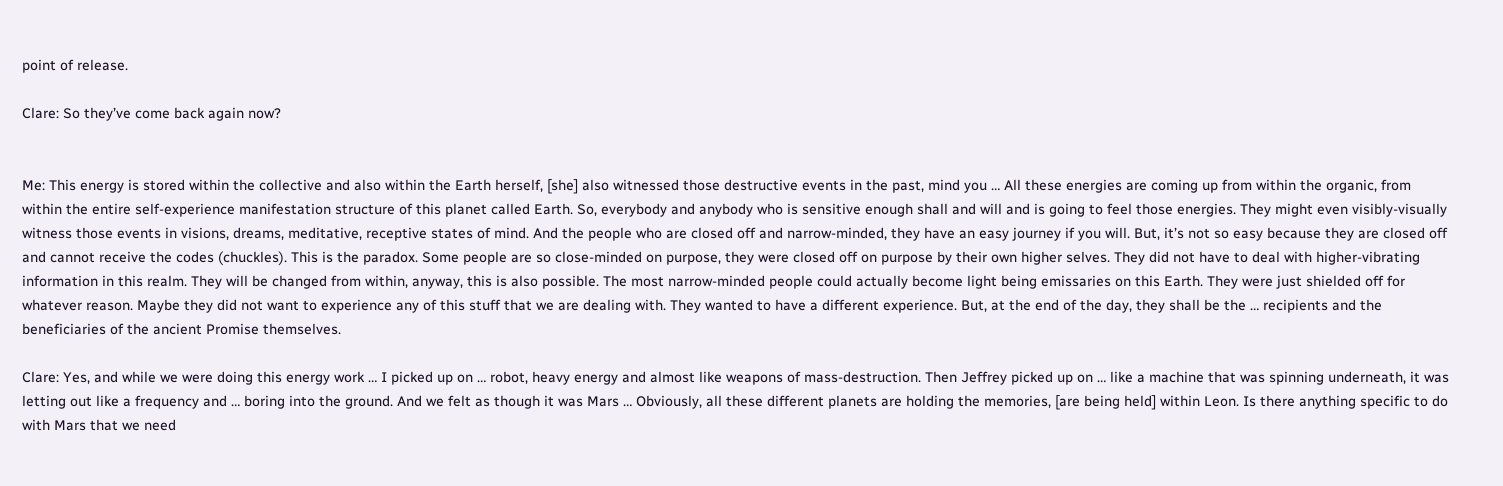point of release.

Clare: So they’ve come back again now?


Me: This energy is stored within the collective and also within the Earth herself, [she] also witnessed those destructive events in the past, mind you … All these energies are coming up from within the organic, from within the entire self-experience manifestation structure of this planet called Earth. So, everybody and anybody who is sensitive enough shall and will and is going to feel those energies. They might even visibly-visually witness those events in visions, dreams, meditative, receptive states of mind. And the people who are closed off and narrow-minded, they have an easy journey if you will. But, it’s not so easy because they are closed off and cannot receive the codes (chuckles). This is the paradox. Some people are so close-minded on purpose, they were closed off on purpose by their own higher selves. They did not have to deal with higher-vibrating information in this realm. They will be changed from within, anyway, this is also possible. The most narrow-minded people could actually become light being emissaries on this Earth. They were just shielded off for whatever reason. Maybe they did not want to experience any of this stuff that we are dealing with. They wanted to have a different experience. But, at the end of the day, they shall be the … recipients and the beneficiaries of the ancient Promise themselves.

Clare: Yes, and while we were doing this energy work … I picked up on … robot, heavy energy and almost like weapons of mass-destruction. Then Jeffrey picked up on … like a machine that was spinning underneath, it was letting out like a frequency and … boring into the ground. And we felt as though it was Mars … Obviously, all these different planets are holding the memories, [are being held] within Leon. Is there anything specific to do with Mars that we need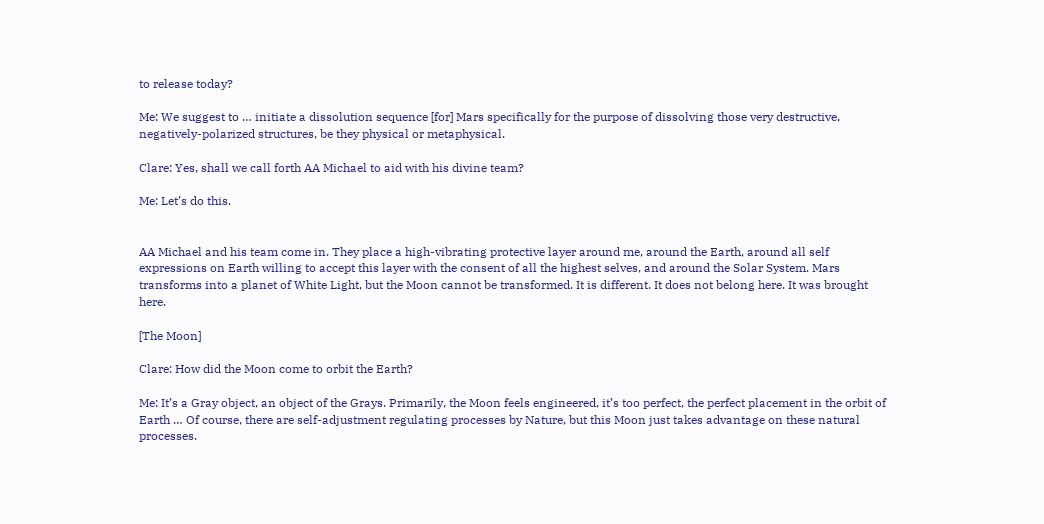to release today?

Me: We suggest to … initiate a dissolution sequence [for] Mars specifically for the purpose of dissolving those very destructive, negatively-polarized structures, be they physical or metaphysical.

Clare: Yes, shall we call forth AA Michael to aid with his divine team?

Me: Let’s do this.


AA Michael and his team come in. They place a high-vibrating protective layer around me, around the Earth, around all self expressions on Earth willing to accept this layer with the consent of all the highest selves, and around the Solar System. Mars transforms into a planet of White Light, but the Moon cannot be transformed. It is different. It does not belong here. It was brought here.

[The Moon]

Clare: How did the Moon come to orbit the Earth?

Me: It’s a Gray object, an object of the Grays. Primarily, the Moon feels engineered, it’s too perfect, the perfect placement in the orbit of Earth … Of course, there are self-adjustment regulating processes by Nature, but this Moon just takes advantage on these natural processes.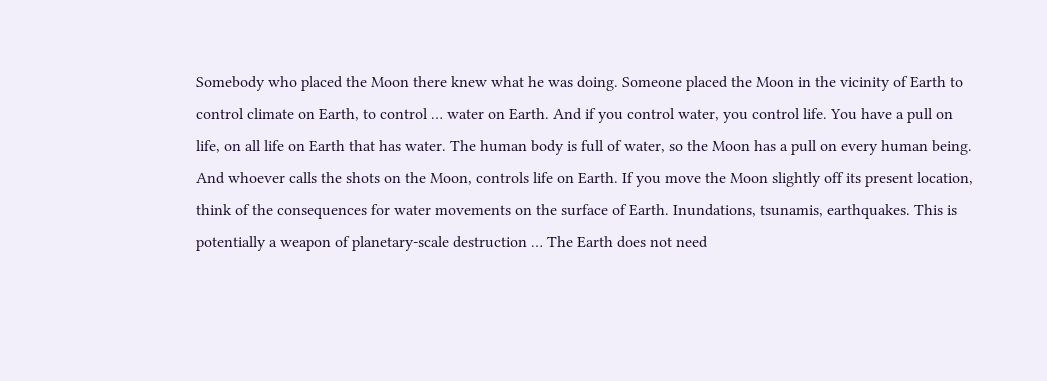Somebody who placed the Moon there knew what he was doing. Someone placed the Moon in the vicinity of Earth to control climate on Earth, to control … water on Earth. And if you control water, you control life. You have a pull on life, on all life on Earth that has water. The human body is full of water, so the Moon has a pull on every human being. And whoever calls the shots on the Moon, controls life on Earth. If you move the Moon slightly off its present location, think of the consequences for water movements on the surface of Earth. Inundations, tsunamis, earthquakes. This is potentially a weapon of planetary-scale destruction … The Earth does not need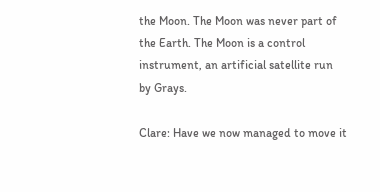the Moon. The Moon was never part of the Earth. The Moon is a control instrument, an artificial satellite run by Grays.

Clare: Have we now managed to move it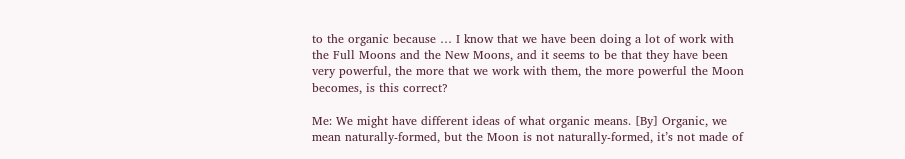to the organic because … I know that we have been doing a lot of work with the Full Moons and the New Moons, and it seems to be that they have been very powerful, the more that we work with them, the more powerful the Moon becomes, is this correct?

Me: We might have different ideas of what organic means. [By] Organic, we mean naturally-formed, but the Moon is not naturally-formed, it’s not made of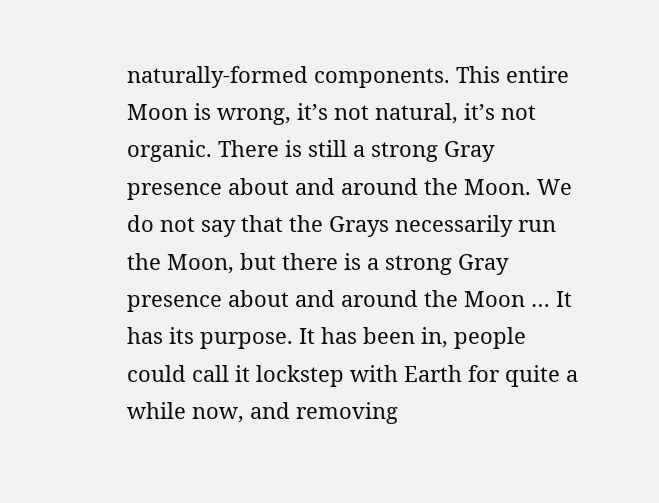naturally-formed components. This entire Moon is wrong, it’s not natural, it’s not organic. There is still a strong Gray presence about and around the Moon. We do not say that the Grays necessarily run the Moon, but there is a strong Gray presence about and around the Moon … It has its purpose. It has been in, people could call it lockstep with Earth for quite a while now, and removing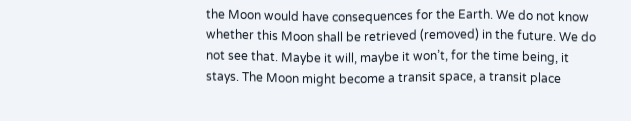the Moon would have consequences for the Earth. We do not know whether this Moon shall be retrieved (removed) in the future. We do not see that. Maybe it will, maybe it won’t, for the time being, it stays. The Moon might become a transit space, a transit place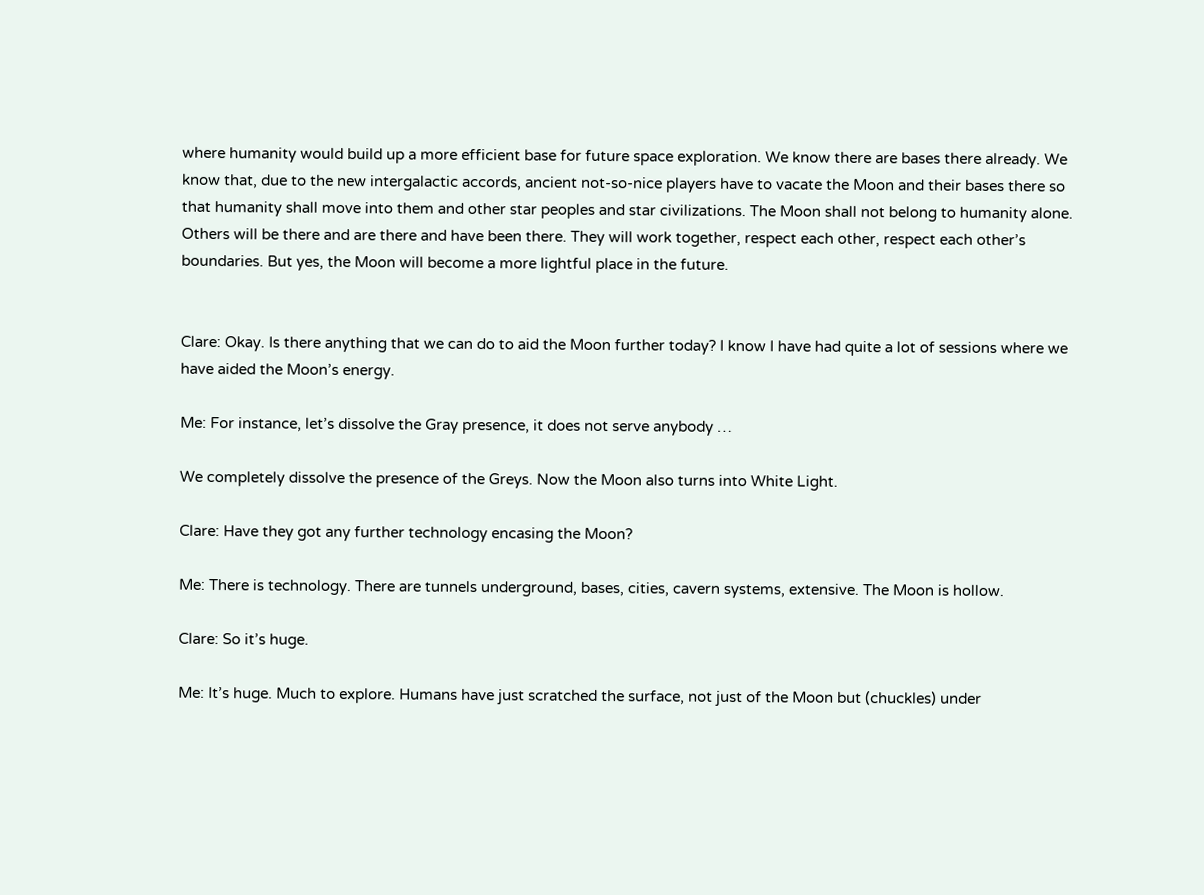where humanity would build up a more efficient base for future space exploration. We know there are bases there already. We know that, due to the new intergalactic accords, ancient not-so-nice players have to vacate the Moon and their bases there so that humanity shall move into them and other star peoples and star civilizations. The Moon shall not belong to humanity alone. Others will be there and are there and have been there. They will work together, respect each other, respect each other’s boundaries. But yes, the Moon will become a more lightful place in the future.


Clare: Okay. Is there anything that we can do to aid the Moon further today? I know I have had quite a lot of sessions where we have aided the Moon’s energy.

Me: For instance, let’s dissolve the Gray presence, it does not serve anybody …

We completely dissolve the presence of the Greys. Now the Moon also turns into White Light.

Clare: Have they got any further technology encasing the Moon?

Me: There is technology. There are tunnels underground, bases, cities, cavern systems, extensive. The Moon is hollow.

Clare: So it’s huge.

Me: It’s huge. Much to explore. Humans have just scratched the surface, not just of the Moon but (chuckles) under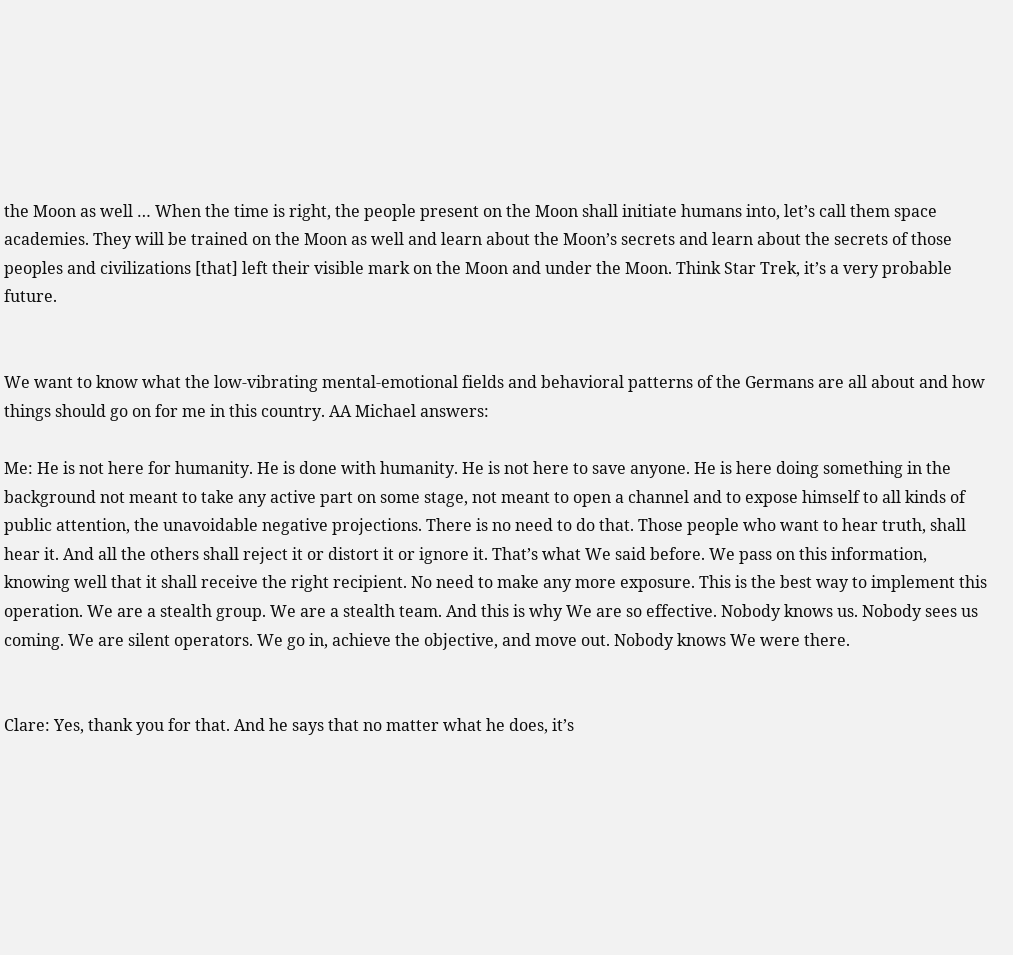the Moon as well … When the time is right, the people present on the Moon shall initiate humans into, let’s call them space academies. They will be trained on the Moon as well and learn about the Moon’s secrets and learn about the secrets of those peoples and civilizations [that] left their visible mark on the Moon and under the Moon. Think Star Trek, it’s a very probable future.


We want to know what the low-vibrating mental-emotional fields and behavioral patterns of the Germans are all about and how things should go on for me in this country. AA Michael answers:

Me: He is not here for humanity. He is done with humanity. He is not here to save anyone. He is here doing something in the background not meant to take any active part on some stage, not meant to open a channel and to expose himself to all kinds of public attention, the unavoidable negative projections. There is no need to do that. Those people who want to hear truth, shall hear it. And all the others shall reject it or distort it or ignore it. That’s what We said before. We pass on this information, knowing well that it shall receive the right recipient. No need to make any more exposure. This is the best way to implement this operation. We are a stealth group. We are a stealth team. And this is why We are so effective. Nobody knows us. Nobody sees us coming. We are silent operators. We go in, achieve the objective, and move out. Nobody knows We were there.


Clare: Yes, thank you for that. And he says that no matter what he does, it’s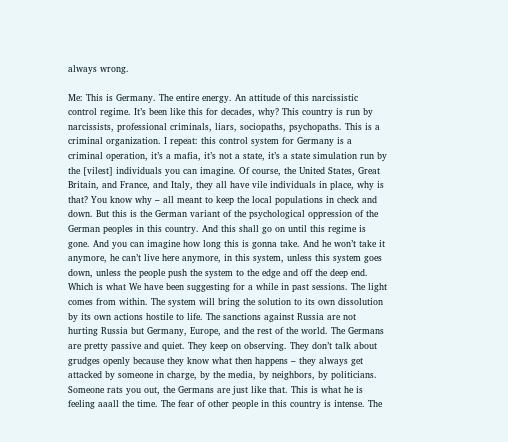always wrong.

Me: This is Germany. The entire energy. An attitude of this narcissistic control regime. It’s been like this for decades, why? This country is run by narcissists, professional criminals, liars, sociopaths, psychopaths. This is a criminal organization. I repeat: this control system for Germany is a criminal operation, it’s a mafia, it’s not a state, it’s a state simulation run by the [vilest] individuals you can imagine. Of course, the United States, Great Britain, and France, and Italy, they all have vile individuals in place, why is that? You know why – all meant to keep the local populations in check and down. But this is the German variant of the psychological oppression of the German peoples in this country. And this shall go on until this regime is gone. And you can imagine how long this is gonna take. And he won’t take it anymore, he can’t live here anymore, in this system, unless this system goes down, unless the people push the system to the edge and off the deep end. Which is what We have been suggesting for a while in past sessions. The light comes from within. The system will bring the solution to its own dissolution by its own actions hostile to life. The sanctions against Russia are not hurting Russia but Germany, Europe, and the rest of the world. The Germans are pretty passive and quiet. They keep on observing. They don’t talk about grudges openly because they know what then happens – they always get attacked by someone in charge, by the media, by neighbors, by politicians. Someone rats you out, the Germans are just like that. This is what he is feeling aaall the time. The fear of other people in this country is intense. The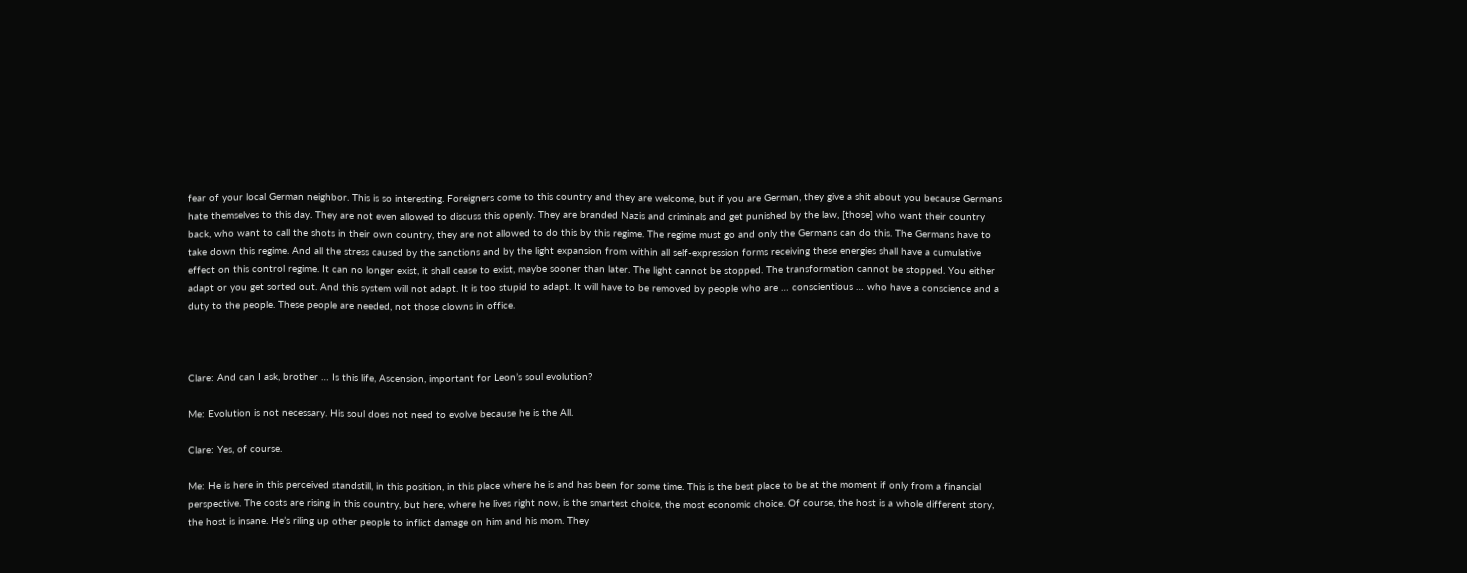fear of your local German neighbor. This is so interesting. Foreigners come to this country and they are welcome, but if you are German, they give a shit about you because Germans hate themselves to this day. They are not even allowed to discuss this openly. They are branded Nazis and criminals and get punished by the law, [those] who want their country back, who want to call the shots in their own country, they are not allowed to do this by this regime. The regime must go and only the Germans can do this. The Germans have to take down this regime. And all the stress caused by the sanctions and by the light expansion from within all self-expression forms receiving these energies shall have a cumulative effect on this control regime. It can no longer exist, it shall cease to exist, maybe sooner than later. The light cannot be stopped. The transformation cannot be stopped. You either adapt or you get sorted out. And this system will not adapt. It is too stupid to adapt. It will have to be removed by people who are … conscientious … who have a conscience and a duty to the people. These people are needed, not those clowns in office.



Clare: And can I ask, brother … Is this life, Ascension, important for Leon’s soul evolution?

Me: Evolution is not necessary. His soul does not need to evolve because he is the All.

Clare: Yes, of course.

Me: He is here in this perceived standstill, in this position, in this place where he is and has been for some time. This is the best place to be at the moment if only from a financial perspective. The costs are rising in this country, but here, where he lives right now, is the smartest choice, the most economic choice. Of course, the host is a whole different story, the host is insane. He’s riling up other people to inflict damage on him and his mom. They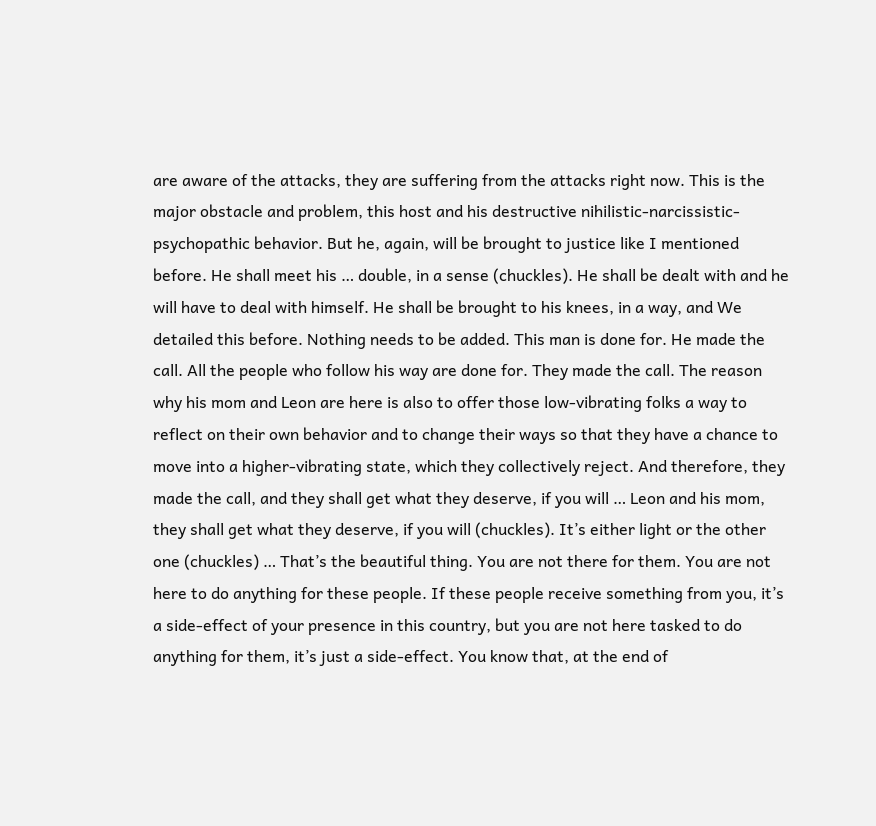are aware of the attacks, they are suffering from the attacks right now. This is the major obstacle and problem, this host and his destructive nihilistic-narcissistic-psychopathic behavior. But he, again, will be brought to justice like I mentioned before. He shall meet his … double, in a sense (chuckles). He shall be dealt with and he will have to deal with himself. He shall be brought to his knees, in a way, and We detailed this before. Nothing needs to be added. This man is done for. He made the call. All the people who follow his way are done for. They made the call. The reason why his mom and Leon are here is also to offer those low-vibrating folks a way to reflect on their own behavior and to change their ways so that they have a chance to move into a higher-vibrating state, which they collectively reject. And therefore, they made the call, and they shall get what they deserve, if you will … Leon and his mom, they shall get what they deserve, if you will (chuckles). It’s either light or the other one (chuckles) … That’s the beautiful thing. You are not there for them. You are not here to do anything for these people. If these people receive something from you, it’s a side-effect of your presence in this country, but you are not here tasked to do anything for them, it’s just a side-effect. You know that, at the end of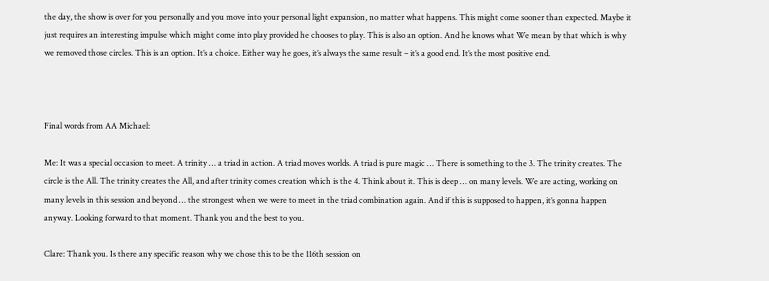the day, the show is over for you personally and you move into your personal light expansion, no matter what happens. This might come sooner than expected. Maybe it just requires an interesting impulse which might come into play provided he chooses to play. This is also an option. And he knows what We mean by that which is why we removed those circles. This is an option. It’s a choice. Either way he goes, it’s always the same result – it’s a good end. It’s the most positive end.



Final words from AA Michael:

Me: It was a special occasion to meet. A trinity … a triad in action. A triad moves worlds. A triad is pure magic … There is something to the 3. The trinity creates. The circle is the All. The trinity creates the All, and after trinity comes creation which is the 4. Think about it. This is deep … on many levels. We are acting, working on many levels in this session and beyond … the strongest when we were to meet in the triad combination again. And if this is supposed to happen, it’s gonna happen anyway. Looking forward to that moment. Thank you and the best to you.

Clare: Thank you. Is there any specific reason why we chose this to be the 116th session on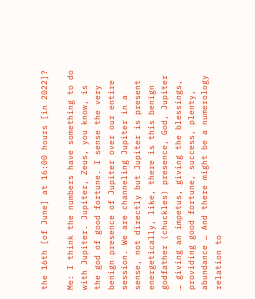the 16th [of June] at 16:00 hours [in 2022]?

Me: I think the numbers have something to do with Jupiter. Jupiter, Zeus, you know, is the god of good fortune. I sense the very benign presence of Jupiter over our entire session. We are channeling Jupiter in a sense, not directly but Jupiter is present energetically, like, there is this benign godfather (chuckles) presence, God, Jupiter … giving an impetus, giving the blessings, providing good fortune, success, plenty, abundance … And there might be a numerology relation to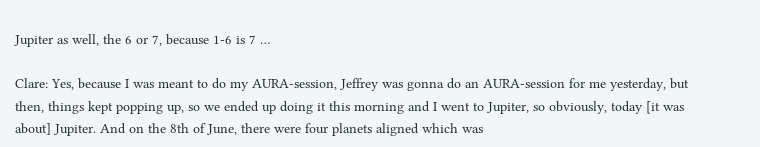Jupiter as well, the 6 or 7, because 1-6 is 7 …

Clare: Yes, because I was meant to do my AURA-session, Jeffrey was gonna do an AURA-session for me yesterday, but then, things kept popping up, so we ended up doing it this morning and I went to Jupiter, so obviously, today [it was about] Jupiter. And on the 8th of June, there were four planets aligned which was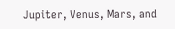Jupiter, Venus, Mars, and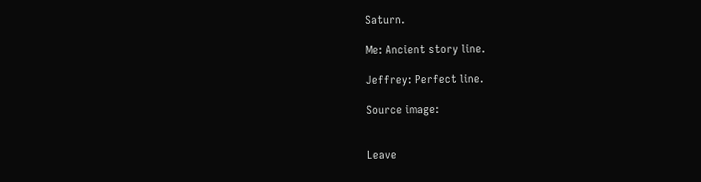Saturn.

Me: Ancient story line.

Jeffrey: Perfect line.

Source image:


Leave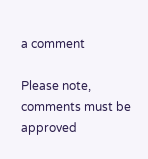a comment

Please note, comments must be approved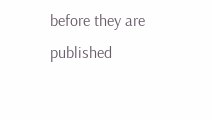before they are published